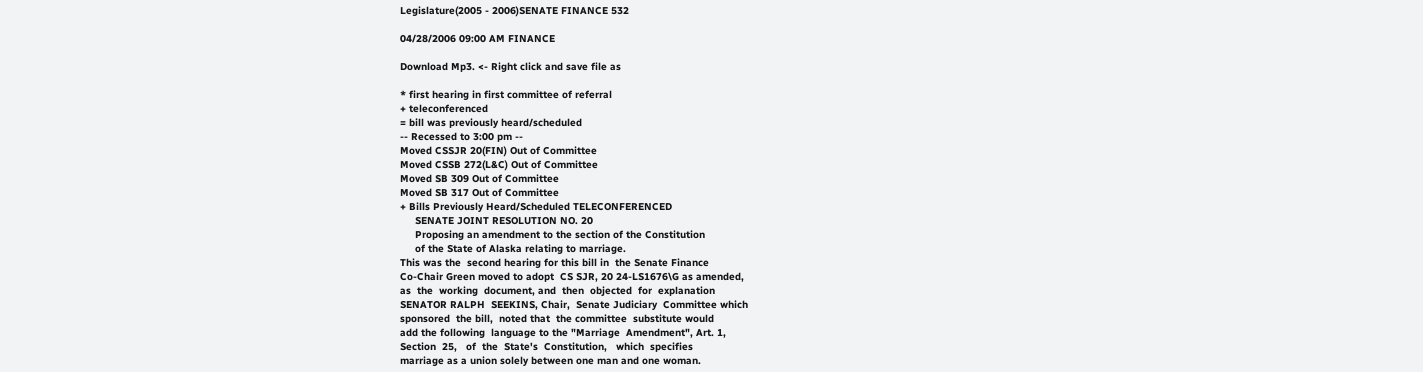Legislature(2005 - 2006)SENATE FINANCE 532

04/28/2006 09:00 AM FINANCE

Download Mp3. <- Right click and save file as

* first hearing in first committee of referral
+ teleconferenced
= bill was previously heard/scheduled
-- Recessed to 3:00 pm --
Moved CSSJR 20(FIN) Out of Committee
Moved CSSB 272(L&C) Out of Committee
Moved SB 309 Out of Committee
Moved SB 317 Out of Committee
+ Bills Previously Heard/Scheduled TELECONFERENCED
     SENATE JOINT RESOLUTION NO. 20
     Proposing an amendment to the section of the Constitution
     of the State of Alaska relating to marriage.
This was the  second hearing for this bill in  the Senate Finance
Co-Chair Green moved to adopt  CS SJR, 20 24-LS1676\G as amended,
as  the  working  document, and  then  objected  for  explanation
SENATOR RALPH  SEEKINS, Chair,  Senate Judiciary  Committee which
sponsored  the bill,  noted that  the committee  substitute would
add the following  language to the "Marriage  Amendment", Art. 1,
Section  25,   of  the  State's  Constitution,   which  specifies
marriage as a union solely between one man and one woman.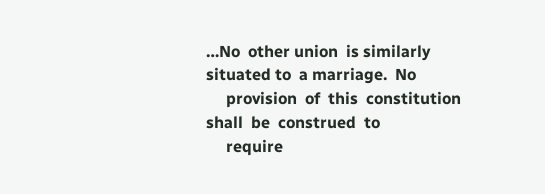…No  other union  is similarly  situated to  a marriage.  No
     provision  of  this  constitution   shall  be  construed  to
     require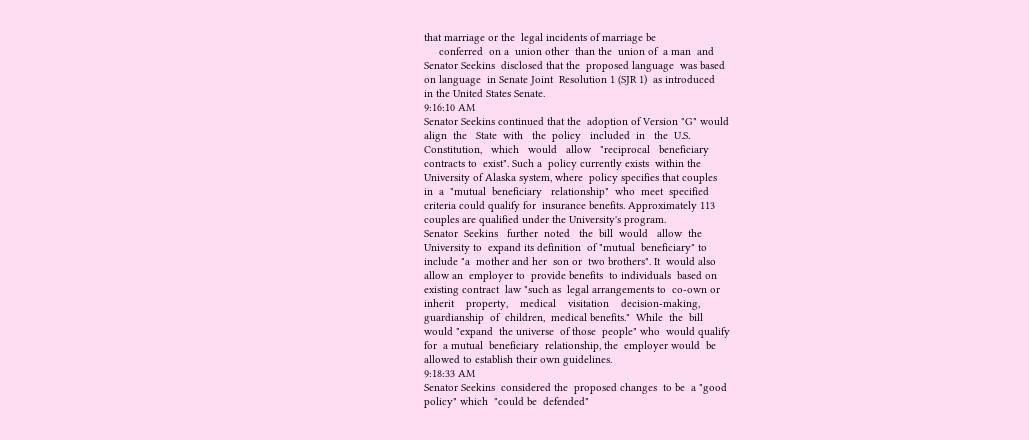that marriage or the  legal incidents of marriage be
     conferred  on a  union other  than the  union of  a man  and
Senator Seekins  disclosed that the  proposed language  was based
on language  in Senate Joint  Resolution 1 (SJR 1)  as introduced
in the United States Senate.
9:16:10 AM
Senator Seekins continued that the  adoption of Version "G" would
align  the   State  with   the  policy   included  in   the  U.S.
Constitution,   which   would   allow   "reciprocal   beneficiary
contracts to  exist". Such a  policy currently exists  within the
University of Alaska system, where  policy specifies that couples
in  a  "mutual  beneficiary   relationship"  who  meet  specified
criteria could qualify for  insurance benefits. Approximately 113
couples are qualified under the University's program.
Senator  Seekins   further  noted   the  bill  would   allow  the
University to  expand its definition  of "mutual  beneficiary" to
include "a  mother and her  son or  two brothers". It  would also
allow an  employer to  provide benefits  to individuals  based on
existing contract  law "such as  legal arrangements to  co-own or
inherit    property,    medical    visitation    decision-making,
guardianship  of  children,  medical benefits."  While  the  bill
would "expand  the universe  of those  people" who  would qualify
for  a mutual  beneficiary  relationship, the  employer would  be
allowed to establish their own guidelines.
9:18:33 AM
Senator Seekins  considered the  proposed changes  to be  a "good
policy" which  "could be  defended"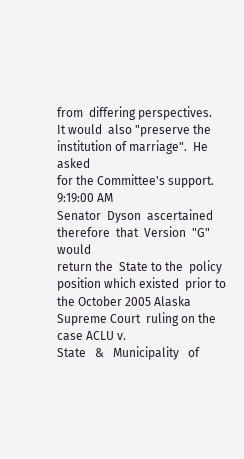from  differing perspectives.
It would  also "preserve the  institution of marriage".  He asked
for the Committee's support.
9:19:00 AM
Senator  Dyson  ascertained  therefore  that  Version  "G"  would
return the  State to the  policy position which existed  prior to
the October 2005 Alaska Supreme Court  ruling on the case ACLU v.
State   &   Municipality   of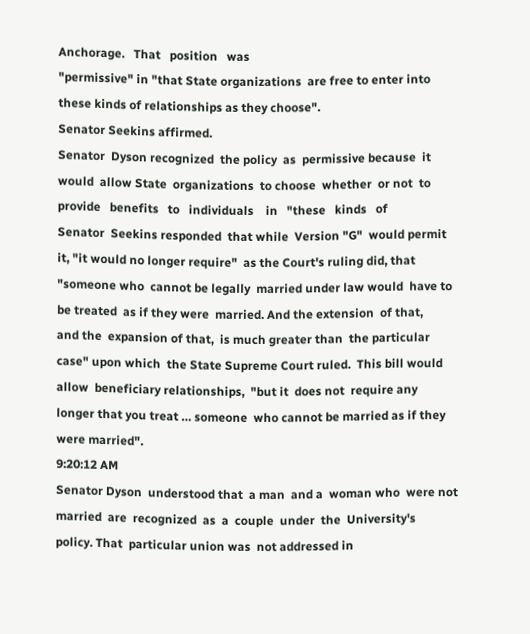Anchorage.   That   position   was
"permissive" in "that State organizations  are free to enter into
these kinds of relationships as they choose".
Senator Seekins affirmed.
Senator  Dyson recognized  the policy  as  permissive because  it
would  allow State  organizations  to choose  whether  or not  to
provide   benefits   to   individuals    in   "these   kinds   of
Senator  Seekins responded  that while  Version "G"  would permit
it, "it would no longer require"  as the Court's ruling did, that
"someone who  cannot be legally  married under law would  have to
be treated  as if they were  married. And the extension  of that,
and the  expansion of that,  is much greater than  the particular
case" upon which  the State Supreme Court ruled.  This bill would
allow  beneficiary relationships,  "but it  does not  require any
longer that you treat … someone  who cannot be married as if they
were married".
9:20:12 AM
Senator Dyson  understood that  a man  and a  woman who  were not
married  are  recognized  as  a  couple  under  the  University's
policy. That  particular union was  not addressed in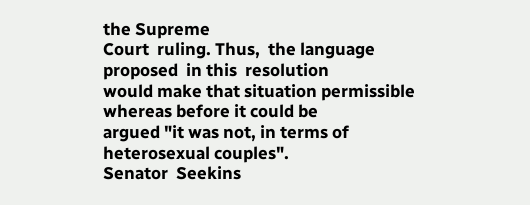the Supreme
Court  ruling. Thus,  the language  proposed  in this  resolution
would make that situation permissible  whereas before it could be
argued "it was not, in terms of heterosexual couples".
Senator  Seekins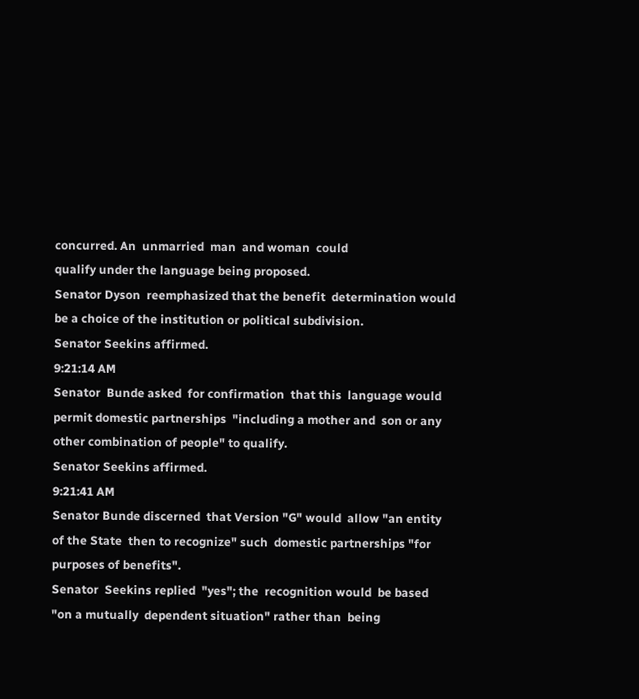concurred. An  unmarried  man  and woman  could
qualify under the language being proposed.
Senator Dyson  reemphasized that the benefit  determination would
be a choice of the institution or political subdivision.
Senator Seekins affirmed.
9:21:14 AM
Senator  Bunde asked  for confirmation  that this  language would
permit domestic partnerships  "including a mother and  son or any
other combination of people" to qualify.
Senator Seekins affirmed.
9:21:41 AM
Senator Bunde discerned  that Version "G" would  allow "an entity
of the State  then to recognize" such  domestic partnerships "for
purposes of benefits".
Senator  Seekins replied  "yes"; the  recognition would  be based
"on a mutually  dependent situation" rather than  being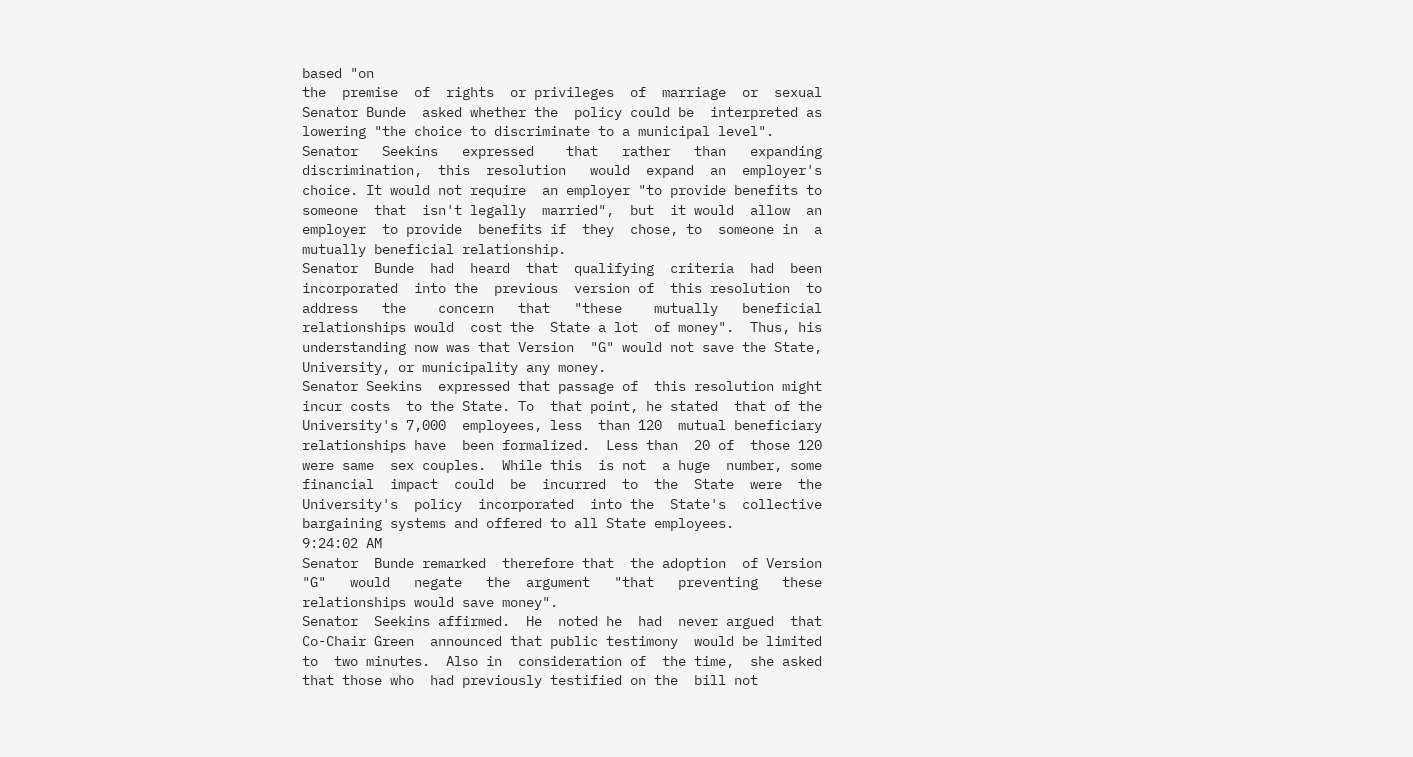based "on
the  premise  of  rights  or privileges  of  marriage  or  sexual
Senator Bunde  asked whether the  policy could be  interpreted as
lowering "the choice to discriminate to a municipal level".
Senator   Seekins   expressed    that   rather   than   expanding
discrimination,  this  resolution   would  expand  an  employer's
choice. It would not require  an employer "to provide benefits to
someone  that  isn't legally  married",  but  it would  allow  an
employer  to provide  benefits if  they  chose, to  someone in  a
mutually beneficial relationship.
Senator  Bunde  had  heard  that  qualifying  criteria  had  been
incorporated  into the  previous  version of  this resolution  to
address   the    concern   that   "these    mutually   beneficial
relationships would  cost the  State a lot  of money".  Thus, his
understanding now was that Version  "G" would not save the State,
University, or municipality any money.
Senator Seekins  expressed that passage of  this resolution might
incur costs  to the State. To  that point, he stated  that of the
University's 7,000  employees, less  than 120  mutual beneficiary
relationships have  been formalized.  Less than  20 of  those 120
were same  sex couples.  While this  is not  a huge  number, some
financial  impact  could  be  incurred  to  the  State  were  the
University's  policy  incorporated  into the  State's  collective
bargaining systems and offered to all State employees.
9:24:02 AM
Senator  Bunde remarked  therefore that  the adoption  of Version
"G"   would   negate   the  argument   "that   preventing   these
relationships would save money".
Senator  Seekins affirmed.  He  noted he  had  never argued  that
Co-Chair Green  announced that public testimony  would be limited
to  two minutes.  Also in  consideration of  the time,  she asked
that those who  had previously testified on the  bill not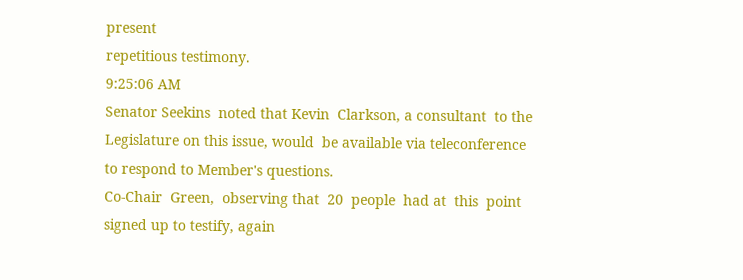present
repetitious testimony.
9:25:06 AM
Senator Seekins  noted that Kevin  Clarkson, a consultant  to the
Legislature on this issue, would  be available via teleconference
to respond to Member's questions.
Co-Chair  Green,  observing that  20  people  had at  this  point
signed up to testify, again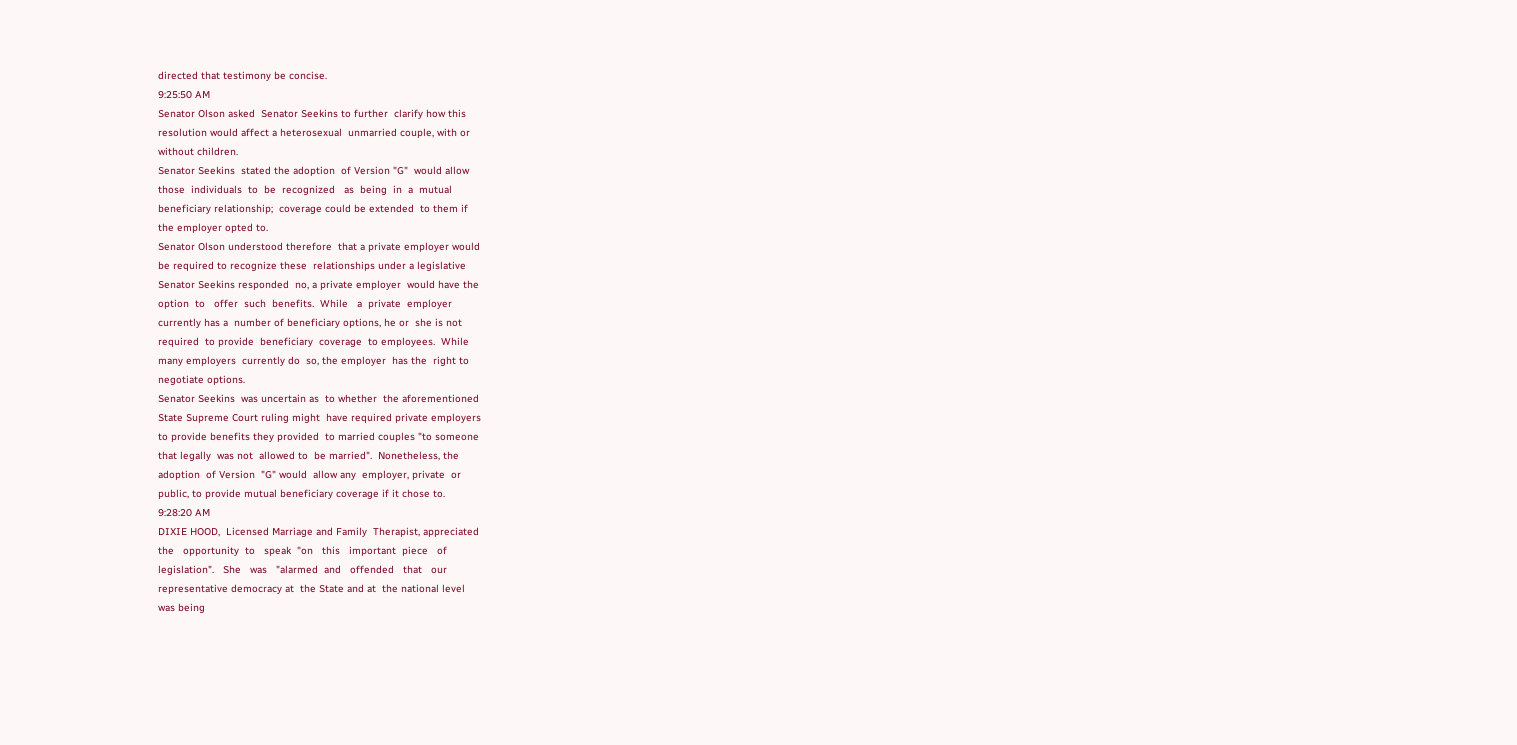directed that testimony be concise.
9:25:50 AM
Senator Olson asked  Senator Seekins to further  clarify how this
resolution would affect a heterosexual  unmarried couple, with or
without children.
Senator Seekins  stated the adoption  of Version "G"  would allow
those  individuals  to  be  recognized   as  being  in  a  mutual
beneficiary relationship;  coverage could be extended  to them if
the employer opted to.
Senator Olson understood therefore  that a private employer would
be required to recognize these  relationships under a legislative
Senator Seekins responded  no, a private employer  would have the
option  to   offer  such  benefits.  While   a  private  employer
currently has a  number of beneficiary options, he or  she is not
required  to provide  beneficiary  coverage  to employees.  While
many employers  currently do  so, the employer  has the  right to
negotiate options.
Senator Seekins  was uncertain as  to whether  the aforementioned
State Supreme Court ruling might  have required private employers
to provide benefits they provided  to married couples "to someone
that legally  was not  allowed to  be married".  Nonetheless, the
adoption  of Version  "G" would  allow any  employer, private  or
public, to provide mutual beneficiary coverage if it chose to.
9:28:20 AM
DIXIE HOOD,  Licensed Marriage and Family  Therapist, appreciated
the   opportunity  to   speak  "on   this   important  piece   of
legislation".   She   was   "alarmed  and   offended   that   our
representative democracy at  the State and at  the national level
was being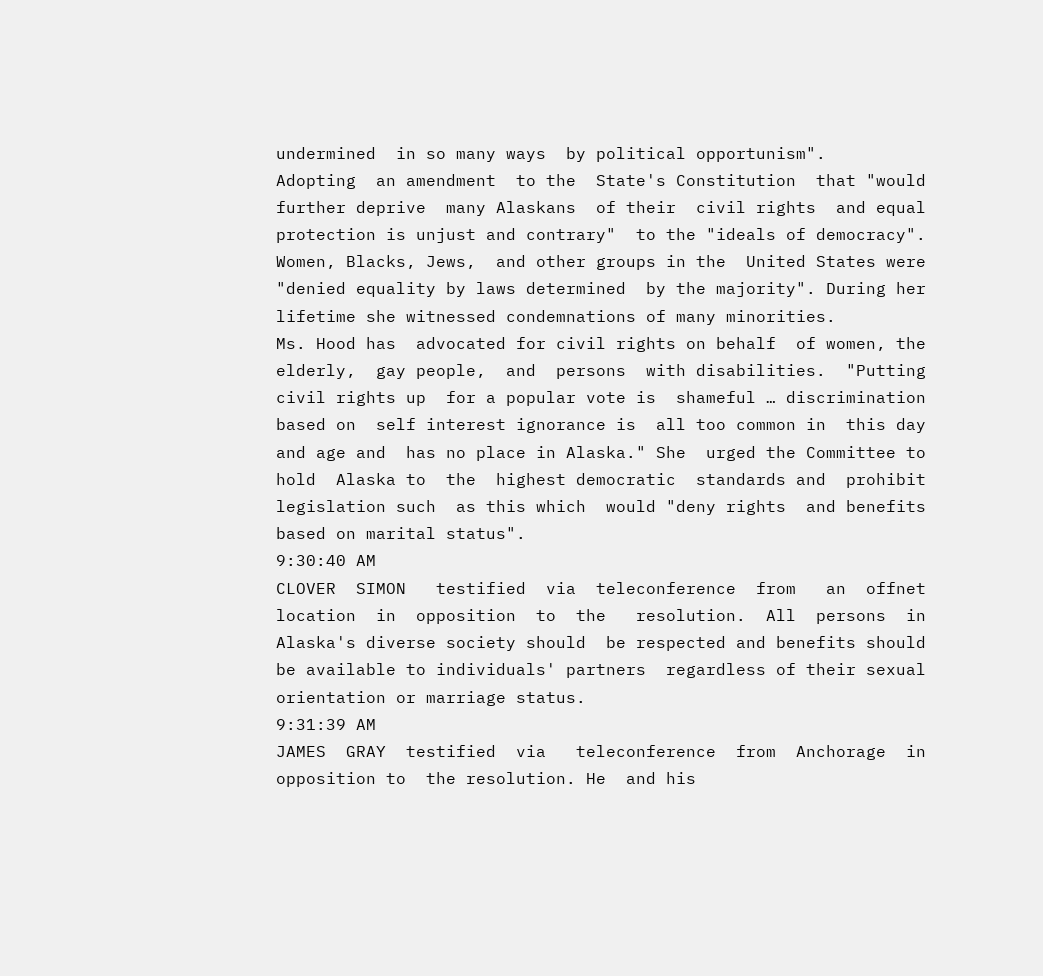undermined  in so many ways  by political opportunism".
Adopting  an amendment  to the  State's Constitution  that "would
further deprive  many Alaskans  of their  civil rights  and equal
protection is unjust and contrary"  to the "ideals of democracy".
Women, Blacks, Jews,  and other groups in the  United States were
"denied equality by laws determined  by the majority". During her
lifetime she witnessed condemnations of many minorities.
Ms. Hood has  advocated for civil rights on behalf  of women, the
elderly,  gay people,  and  persons  with disabilities.  "Putting
civil rights up  for a popular vote is  shameful … discrimination
based on  self interest ignorance is  all too common in  this day
and age and  has no place in Alaska." She  urged the Committee to
hold  Alaska to  the  highest democratic  standards and  prohibit
legislation such  as this which  would "deny rights  and benefits
based on marital status".
9:30:40 AM
CLOVER  SIMON   testified  via  teleconference  from   an  offnet
location  in  opposition  to  the   resolution.  All  persons  in
Alaska's diverse society should  be respected and benefits should
be available to individuals' partners  regardless of their sexual
orientation or marriage status.
9:31:39 AM
JAMES  GRAY  testified  via   teleconference  from  Anchorage  in
opposition to  the resolution. He  and his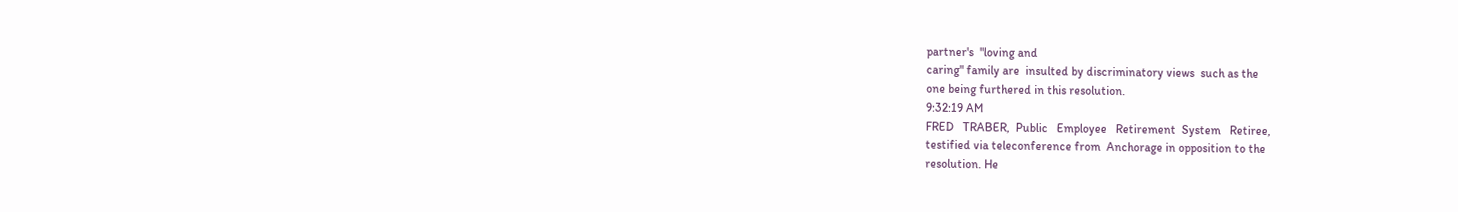partner's  "loving and
caring" family are  insulted by discriminatory views  such as the
one being furthered in this resolution.
9:32:19 AM
FRED   TRABER,  Public   Employee   Retirement  System   Retiree,
testified via teleconference from  Anchorage in opposition to the
resolution. He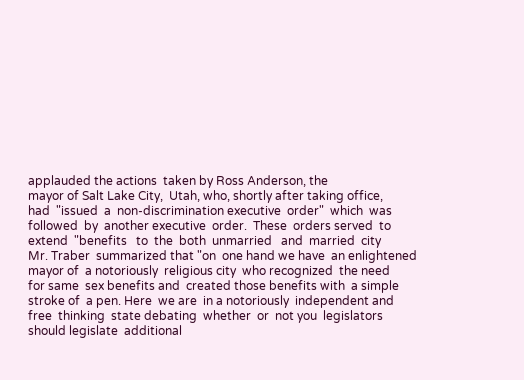applauded the actions  taken by Ross Anderson, the
mayor of Salt Lake City,  Utah, who, shortly after taking office,
had  "issued  a  non-discrimination executive  order"  which  was
followed  by  another executive  order.  These  orders served  to
extend  "benefits   to  the  both  unmarried   and  married  city
Mr. Traber  summarized that "on  one hand we have  an enlightened
mayor of  a notoriously  religious city  who recognized  the need
for same  sex benefits and  created those benefits with  a simple
stroke of  a pen. Here  we are  in a notoriously  independent and
free  thinking  state debating  whether  or  not you  legislators
should legislate  additional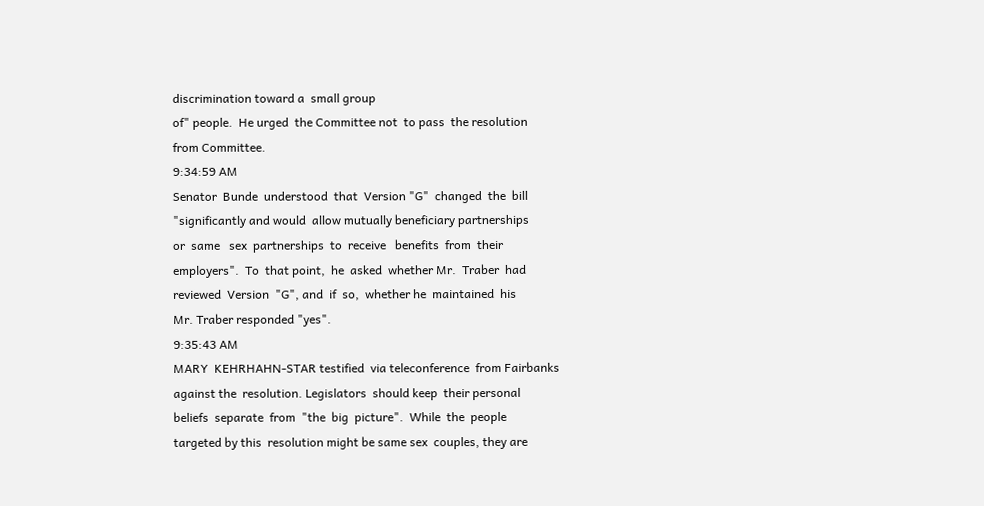discrimination toward a  small group
of" people.  He urged  the Committee not  to pass  the resolution
from Committee.
9:34:59 AM
Senator  Bunde  understood  that  Version "G"  changed  the  bill
"significantly and would  allow mutually beneficiary partnerships
or  same   sex  partnerships  to  receive   benefits  from  their
employers".  To  that point,  he  asked  whether Mr.  Traber  had
reviewed  Version  "G", and  if  so,  whether he  maintained  his
Mr. Traber responded "yes".
9:35:43 AM
MARY  KEHRHAHN-STAR testified  via teleconference  from Fairbanks
against the  resolution. Legislators  should keep  their personal
beliefs  separate  from  "the  big  picture".  While  the  people
targeted by this  resolution might be same sex  couples, they are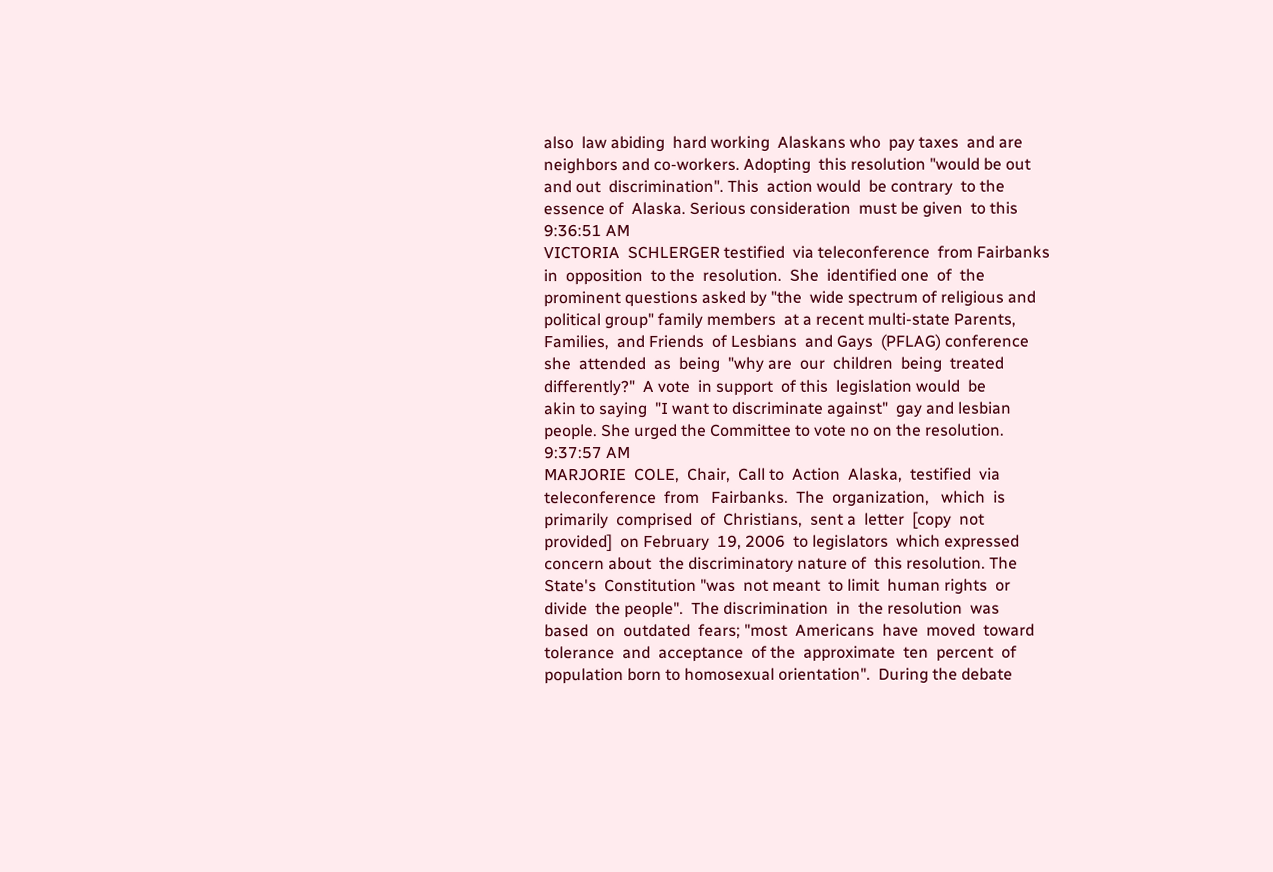also  law abiding  hard working  Alaskans who  pay taxes  and are
neighbors and co-workers. Adopting  this resolution "would be out
and out  discrimination". This  action would  be contrary  to the
essence of  Alaska. Serious consideration  must be given  to this
9:36:51 AM
VICTORIA  SCHLERGER testified  via teleconference  from Fairbanks
in  opposition  to the  resolution.  She  identified one  of  the
prominent questions asked by "the  wide spectrum of religious and
political group" family members  at a recent multi-state Parents,
Families,  and Friends  of Lesbians  and Gays  (PFLAG) conference
she  attended  as  being  "why are  our  children  being  treated
differently?"  A vote  in support  of this  legislation would  be
akin to saying  "I want to discriminate against"  gay and lesbian
people. She urged the Committee to vote no on the resolution.
9:37:57 AM
MARJORIE  COLE,  Chair,  Call to  Action  Alaska,  testified  via
teleconference  from   Fairbanks.  The  organization,   which  is
primarily  comprised  of  Christians,  sent a  letter  [copy  not
provided]  on February  19, 2006  to legislators  which expressed
concern about  the discriminatory nature of  this resolution. The
State's  Constitution "was  not meant  to limit  human rights  or
divide  the people".  The discrimination  in  the resolution  was
based  on  outdated  fears; "most  Americans  have  moved  toward
tolerance  and  acceptance  of the  approximate  ten  percent  of
population born to homosexual orientation".  During the debate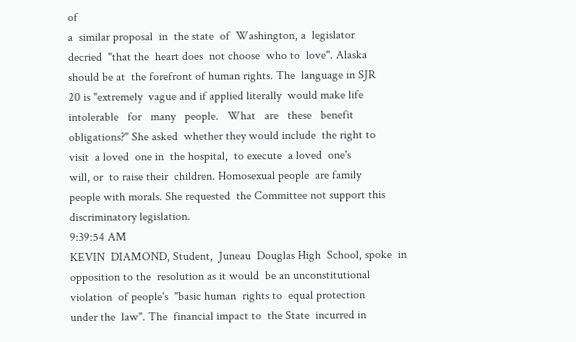of
a  similar proposal  in  the state  of  Washington, a  legislator
decried  "that the  heart does  not choose  who to  love". Alaska
should be at  the forefront of human rights. The  language in SJR
20 is "extremely  vague and if applied literally  would make life
intolerable   for   many   people.   What   are   these   benefit
obligations?" She asked  whether they would include  the right to
visit  a loved  one in  the hospital,  to execute  a loved  one's
will, or  to raise their  children. Homosexual people  are family
people with morals. She requested  the Committee not support this
discriminatory legislation.
9:39:54 AM
KEVIN  DIAMOND, Student,  Juneau  Douglas High  School, spoke  in
opposition to the  resolution as it would  be an unconstitutional
violation  of people's  "basic human  rights to  equal protection
under the  law". The  financial impact to  the State  incurred in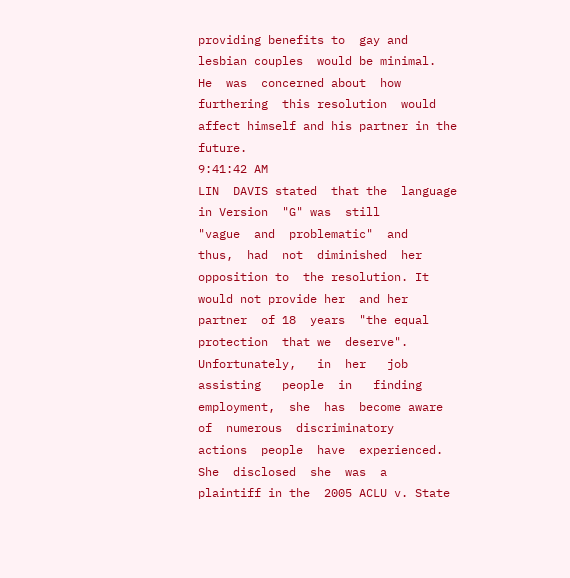providing benefits to  gay and lesbian couples  would be minimal.
He  was  concerned about  how  furthering  this resolution  would
affect himself and his partner in the future.
9:41:42 AM
LIN  DAVIS stated  that the  language  in Version  "G" was  still
"vague  and  problematic"  and   thus,  had  not  diminished  her
opposition to  the resolution. It  would not provide her  and her
partner  of 18  years  "the equal  protection  that we  deserve".
Unfortunately,   in  her   job   assisting   people  in   finding
employment,  she  has  become aware  of  numerous  discriminatory
actions  people  have  experienced.   She  disclosed  she  was  a
plaintiff in the  2005 ACLU v. State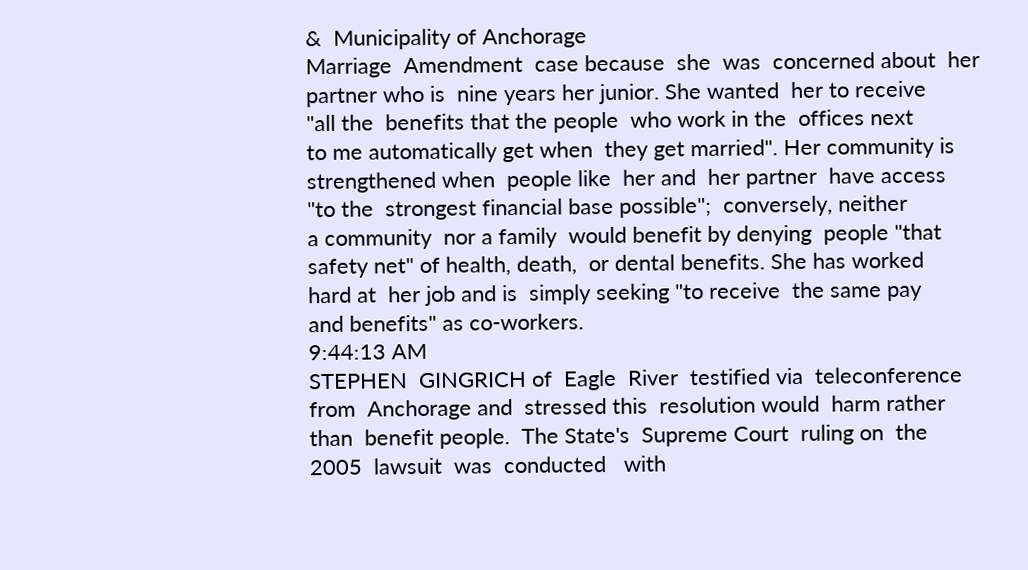&  Municipality of Anchorage
Marriage  Amendment  case because  she  was  concerned about  her
partner who is  nine years her junior. She wanted  her to receive
"all the  benefits that the people  who work in the  offices next
to me automatically get when  they get married". Her community is
strengthened when  people like  her and  her partner  have access
"to the  strongest financial base possible";  conversely, neither
a community  nor a family  would benefit by denying  people "that
safety net" of health, death,  or dental benefits. She has worked
hard at  her job and is  simply seeking "to receive  the same pay
and benefits" as co-workers.
9:44:13 AM
STEPHEN  GINGRICH of  Eagle  River  testified via  teleconference
from  Anchorage and  stressed this  resolution would  harm rather
than  benefit people.  The State's  Supreme Court  ruling on  the
2005  lawsuit  was  conducted   with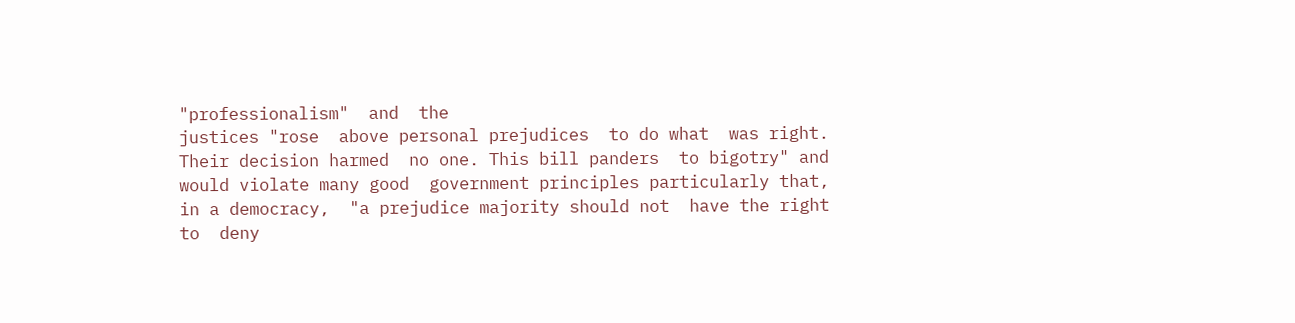"professionalism"  and  the
justices "rose  above personal prejudices  to do what  was right.
Their decision harmed  no one. This bill panders  to bigotry" and
would violate many good  government principles particularly that,
in a democracy,  "a prejudice majority should not  have the right
to  deny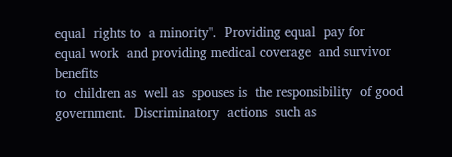equal  rights to  a minority".  Providing equal  pay for
equal work  and providing medical coverage  and survivor benefits
to  children as  well as  spouses is  the responsibility  of good
government.  Discriminatory  actions  such as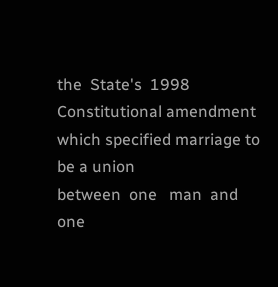the  State's  1998
Constitutional amendment  which specified marriage to  be a union
between  one   man  and  one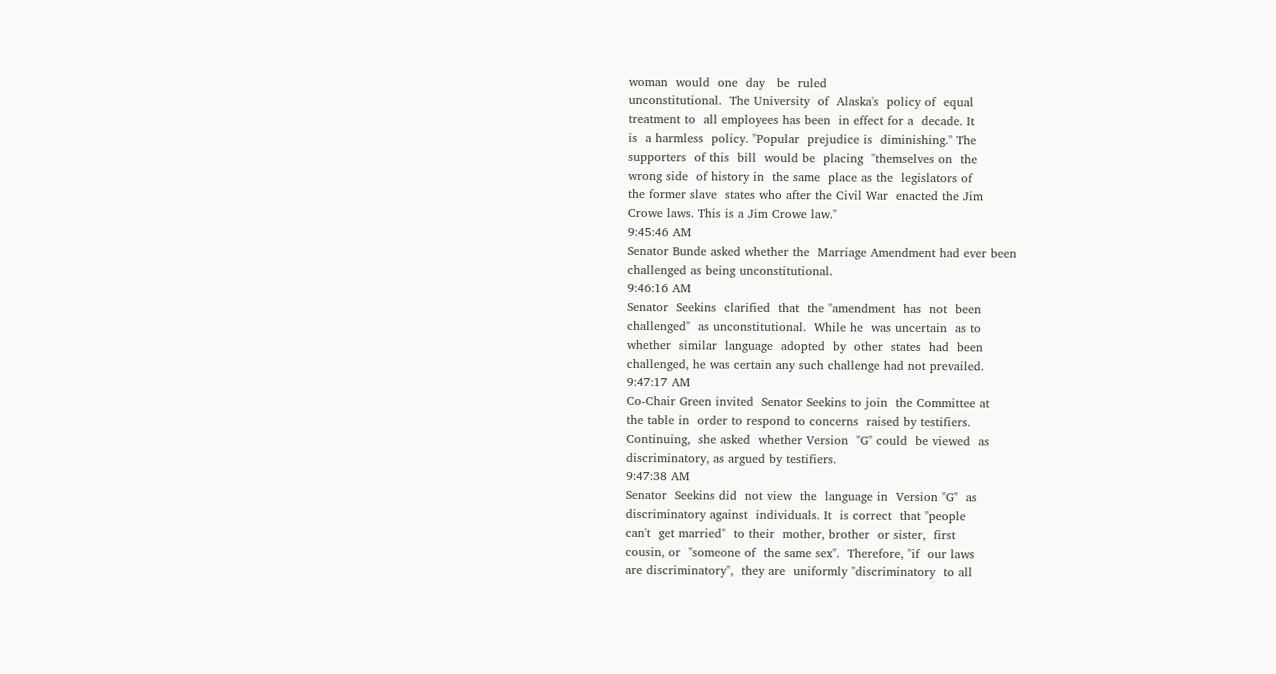woman  would  one  day   be  ruled
unconstitutional.  The University  of  Alaska's  policy of  equal
treatment to  all employees has been  in effect for a  decade. It
is  a harmless  policy. "Popular  prejudice is  diminishing." The
supporters  of this  bill  would be  placing  "themselves on  the
wrong side  of history in  the same  place as the  legislators of
the former slave  states who after the Civil War  enacted the Jim
Crowe laws. This is a Jim Crowe law."
9:45:46 AM
Senator Bunde asked whether the  Marriage Amendment had ever been
challenged as being unconstitutional.
9:46:16 AM
Senator  Seekins  clarified  that  the "amendment  has  not  been
challenged"  as unconstitutional.  While he  was uncertain  as to
whether  similar  language  adopted  by  other  states  had  been
challenged, he was certain any such challenge had not prevailed.
9:47:17 AM
Co-Chair Green invited  Senator Seekins to join  the Committee at
the table in  order to respond to concerns  raised by testifiers.
Continuing,  she asked  whether Version  "G" could  be viewed  as
discriminatory, as argued by testifiers.
9:47:38 AM
Senator  Seekins did  not view  the  language in  Version "G"  as
discriminatory against  individuals. It  is correct  that "people
can't  get married"  to their  mother, brother  or sister,  first
cousin, or  "someone of  the same sex".  Therefore, "if  our laws
are discriminatory",  they are  uniformly "discriminatory  to all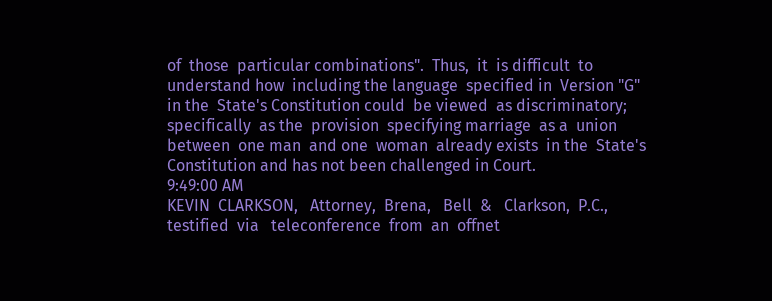of  those  particular combinations".  Thus,  it  is difficult  to
understand how  including the language  specified in  Version "G"
in the  State's Constitution could  be viewed  as discriminatory;
specifically  as the  provision  specifying marriage  as a  union
between  one man  and one  woman  already exists  in the  State's
Constitution and has not been challenged in Court.
9:49:00 AM
KEVIN  CLARKSON,   Attorney,  Brena,   Bell  &   Clarkson,  P.C.,
testified  via   teleconference  from  an  offnet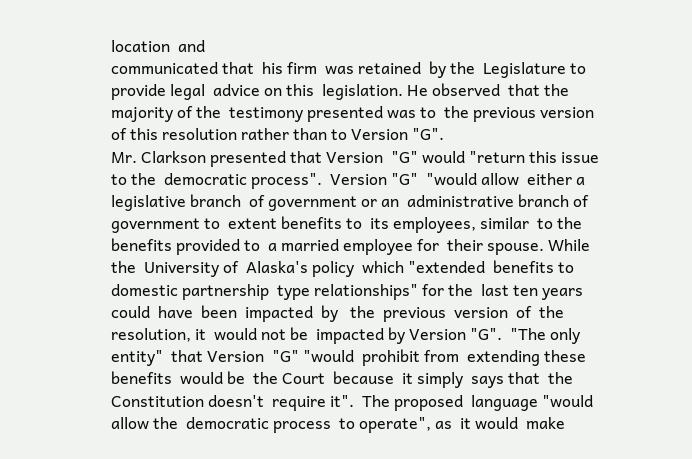location  and
communicated that  his firm  was retained  by the  Legislature to
provide legal  advice on this  legislation. He observed  that the
majority of the  testimony presented was to  the previous version
of this resolution rather than to Version "G".
Mr. Clarkson presented that Version  "G" would "return this issue
to the  democratic process".  Version "G"  "would allow  either a
legislative branch  of government or an  administrative branch of
government to  extent benefits to  its employees, similar  to the
benefits provided to  a married employee for  their spouse. While
the  University of  Alaska's policy  which "extended  benefits to
domestic partnership  type relationships" for the  last ten years
could  have  been  impacted  by   the  previous  version  of  the
resolution, it  would not be  impacted by Version "G".  "The only
entity"  that Version  "G" "would  prohibit from  extending these
benefits  would be  the Court  because  it simply  says that  the
Constitution doesn't  require it".  The proposed  language "would
allow the  democratic process  to operate", as  it would  make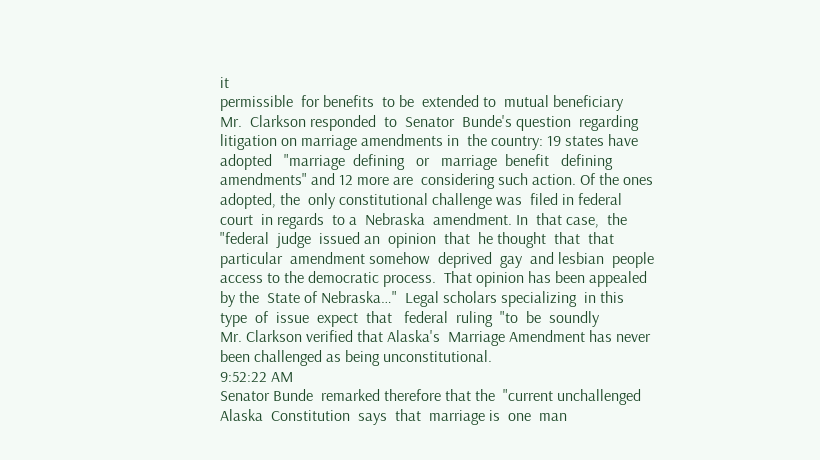it
permissible  for benefits  to be  extended to  mutual beneficiary
Mr.  Clarkson responded  to  Senator  Bunde's question  regarding
litigation on marriage amendments in  the country: 19 states have
adopted   "marriage  defining   or   marriage  benefit   defining
amendments" and 12 more are  considering such action. Of the ones
adopted, the  only constitutional challenge was  filed in federal
court  in regards  to a  Nebraska  amendment. In  that case,  the
"federal  judge  issued an  opinion  that  he thought  that  that
particular  amendment somehow  deprived  gay  and lesbian  people
access to the democratic process.  That opinion has been appealed
by the  State of Nebraska…"  Legal scholars specializing  in this
type  of  issue  expect  that   federal  ruling  "to  be  soundly
Mr. Clarkson verified that Alaska's  Marriage Amendment has never
been challenged as being unconstitutional.
9:52:22 AM
Senator Bunde  remarked therefore that the  "current unchallenged
Alaska  Constitution  says  that  marriage is  one  man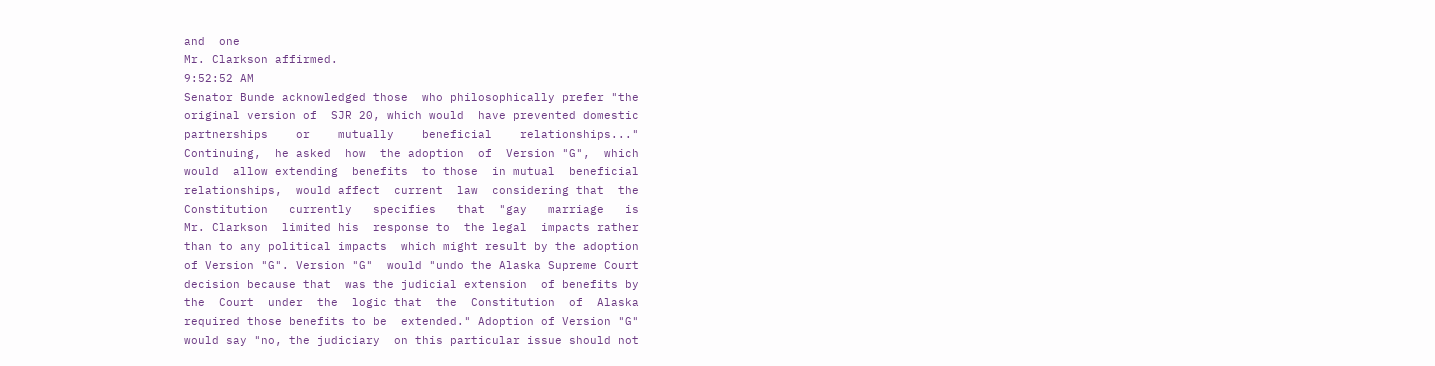and  one
Mr. Clarkson affirmed.
9:52:52 AM
Senator Bunde acknowledged those  who philosophically prefer "the
original version of  SJR 20, which would  have prevented domestic
partnerships    or    mutually    beneficial    relationships..."
Continuing,  he asked  how  the adoption  of  Version "G",  which
would  allow extending  benefits  to those  in mutual  beneficial
relationships,  would affect  current  law  considering that  the
Constitution   currently   specifies   that  "gay   marriage   is
Mr. Clarkson  limited his  response to  the legal  impacts rather
than to any political impacts  which might result by the adoption
of Version "G". Version "G"  would "undo the Alaska Supreme Court
decision because that  was the judicial extension  of benefits by
the  Court  under  the  logic that  the  Constitution  of  Alaska
required those benefits to be  extended." Adoption of Version "G"
would say "no, the judiciary  on this particular issue should not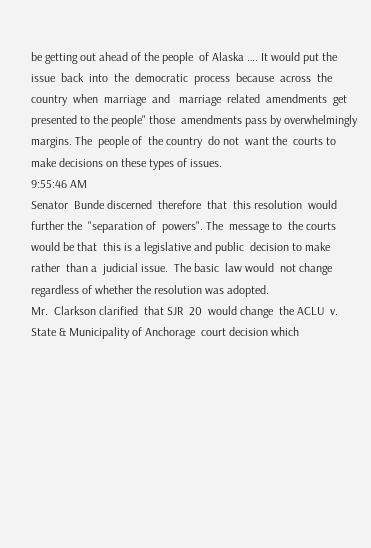be getting out ahead of the people  of Alaska …. It would put the
issue  back  into  the  democratic  process  because  across  the
country  when  marriage  and   marriage  related  amendments  get
presented to the people" those  amendments pass by overwhelmingly
margins. The  people of  the country  do not  want the  courts to
make decisions on these types of issues.
9:55:46 AM
Senator  Bunde discerned  therefore  that  this resolution  would
further the  "separation of  powers". The  message to  the courts
would be that  this is a legislative and public  decision to make
rather  than a  judicial issue.  The basic  law would  not change
regardless of whether the resolution was adopted.
Mr.  Clarkson clarified  that SJR  20  would change  the ACLU  v.
State & Municipality of Anchorage  court decision which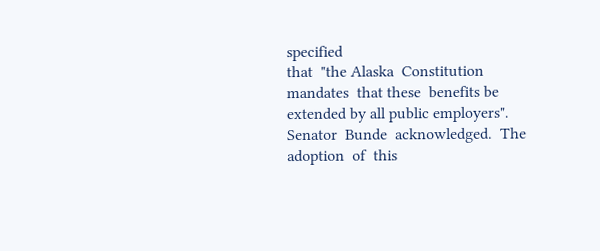specified
that  "the Alaska  Constitution mandates  that these  benefits be
extended by all public employers".
Senator  Bunde  acknowledged.  The adoption  of  this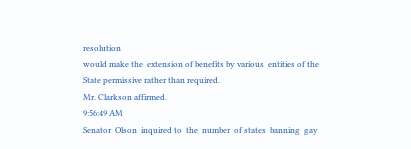resolution
would make the  extension of benefits by various  entities of the
State permissive rather than required.
Mr. Clarkson affirmed.
9:56:49 AM
Senator  Olson  inquired to  the  number  of states  banning  gay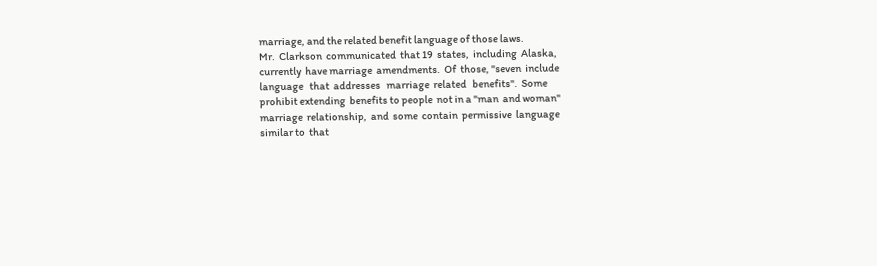marriage, and the related benefit language of those laws.
Mr.  Clarkson  communicated  that 19  states,  including  Alaska,
currently  have marriage  amendments.  Of  those, "seven  include
language   that  addresses   marriage  related   benefits".  Some
prohibit extending  benefits to people  not in a "man  and woman"
marriage  relationship,  and  some  contain  permissive  language
similar to  that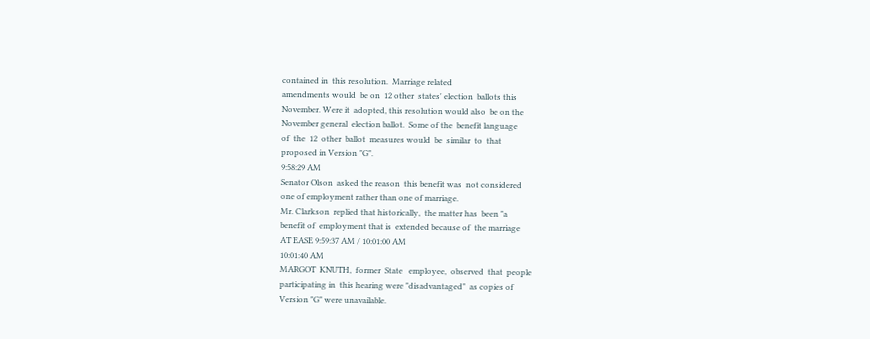contained in  this resolution.  Marriage related
amendments would  be on  12 other  states' election  ballots this
November. Were it  adopted, this resolution would also  be on the
November general  election ballot.  Some of the  benefit language
of  the  12  other  ballot  measures would  be  similar  to  that
proposed in Version "G".
9:58:29 AM
Senator Olson  asked the reason  this benefit was  not considered
one of employment rather than one of marriage.
Mr. Clarkson  replied that historically,  the matter has  been "a
benefit of  employment that is  extended because of  the marriage
AT EASE 9:59:37 AM / 10:01:00 AM
10:01:40 AM
MARGOT  KNUTH,  former  State   employee,  observed  that  people
participating in  this hearing were "disadvantaged"  as copies of
Version "G" were unavailable.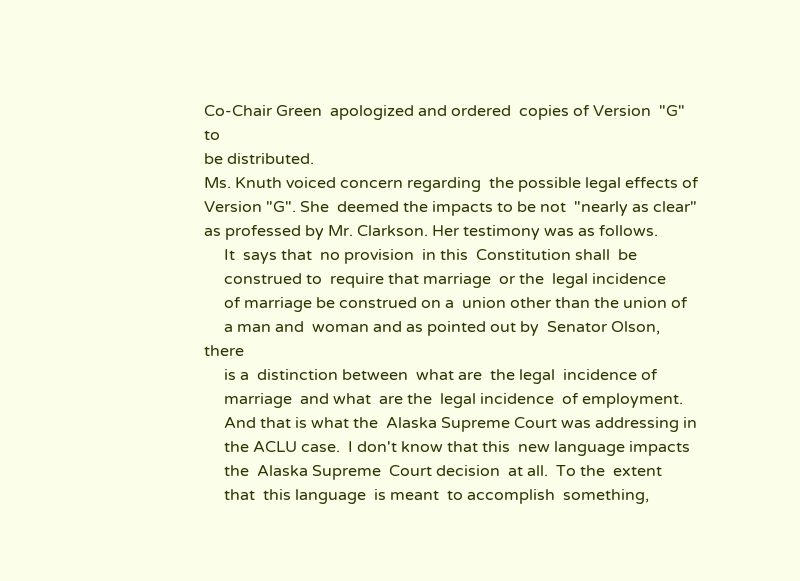Co-Chair Green  apologized and ordered  copies of Version  "G" to
be distributed.
Ms. Knuth voiced concern regarding  the possible legal effects of
Version "G". She  deemed the impacts to be not  "nearly as clear"
as professed by Mr. Clarkson. Her testimony was as follows.
     It  says that  no provision  in this  Constitution shall  be
     construed to  require that marriage  or the  legal incidence
     of marriage be construed on a  union other than the union of
     a man and  woman and as pointed out by  Senator Olson, there
     is a  distinction between  what are  the legal  incidence of
     marriage  and what  are the  legal incidence  of employment.
     And that is what the  Alaska Supreme Court was addressing in
     the ACLU case.  I don't know that this  new language impacts
     the  Alaska Supreme  Court decision  at all.  To the  extent
     that  this language  is meant  to accomplish  something,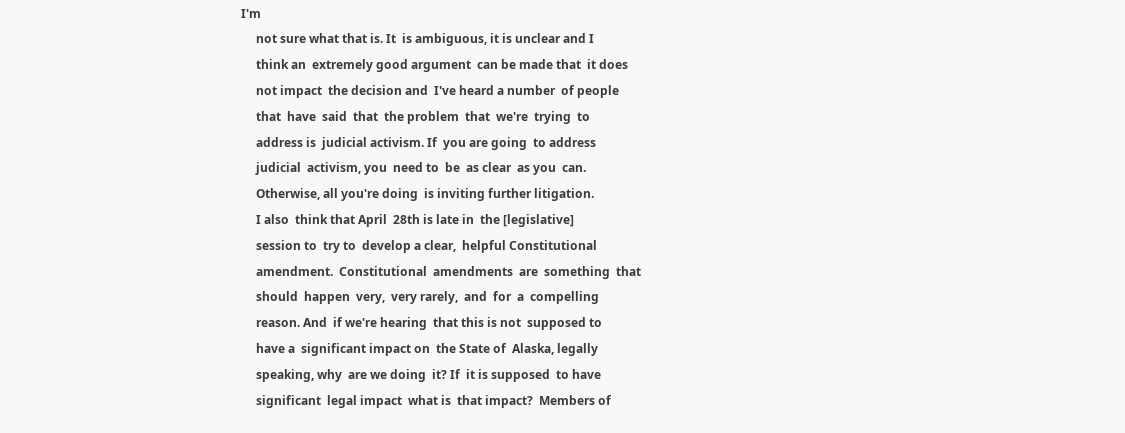I'm
     not sure what that is. It  is ambiguous, it is unclear and I
     think an  extremely good argument  can be made that  it does
     not impact  the decision and  I've heard a number  of people
     that  have  said  that  the problem  that  we're  trying  to
     address is  judicial activism. If  you are going  to address
     judicial  activism, you  need to  be  as clear  as you  can.
     Otherwise, all you're doing  is inviting further litigation.
     I also  think that April  28th is late in  the [legislative]
     session to  try to  develop a clear,  helpful Constitutional
     amendment.  Constitutional  amendments  are  something  that
     should  happen  very,  very rarely,  and  for  a  compelling
     reason. And  if we're hearing  that this is not  supposed to
     have a  significant impact on  the State of  Alaska, legally
     speaking, why  are we doing  it? If  it is supposed  to have
     significant  legal impact  what is  that impact?  Members of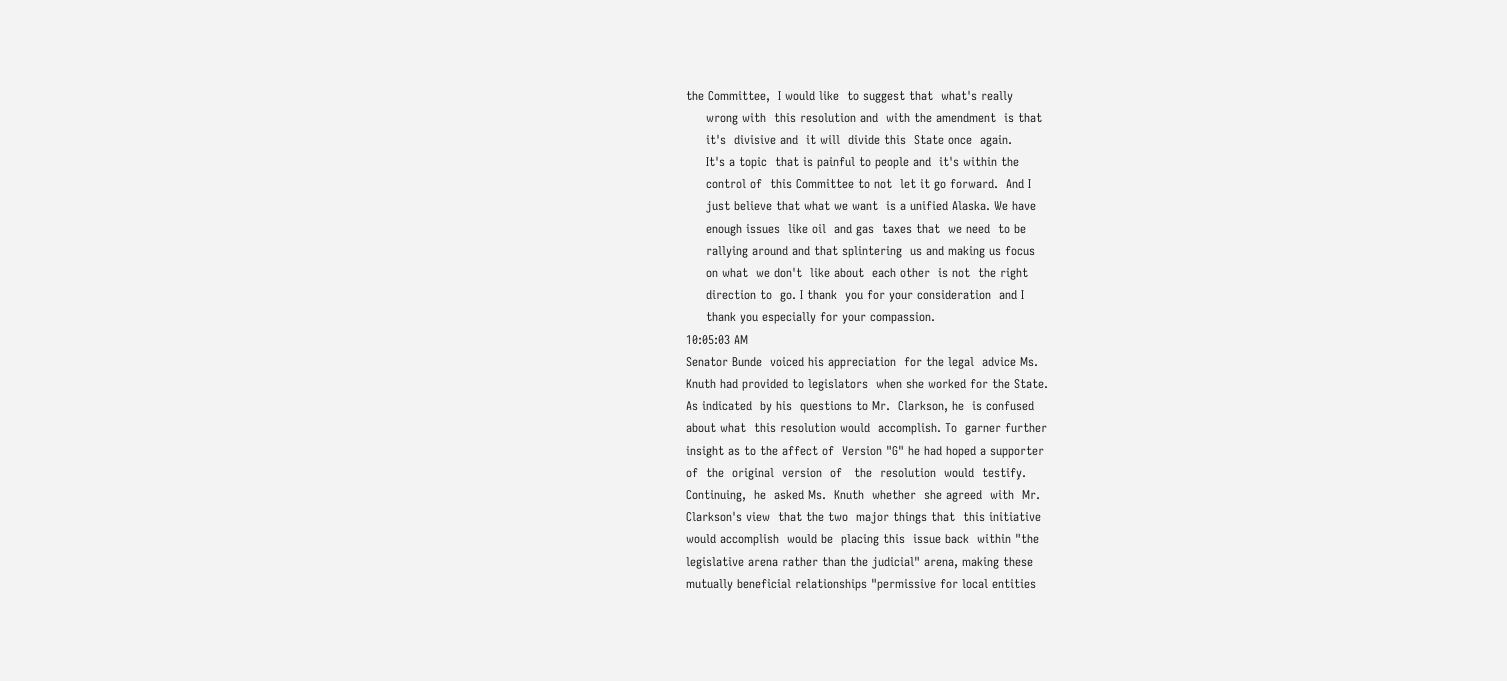the Committee,  I would like  to suggest that  what's really
     wrong with  this resolution and  with the amendment  is that
     it's  divisive and  it will  divide this  State once  again.
     It's a topic  that is painful to people and  it's within the
     control of  this Committee to not  let it go forward.  And I
     just believe that what we want  is a unified Alaska. We have
     enough issues  like oil  and gas  taxes that  we need  to be
     rallying around and that splintering  us and making us focus
     on what  we don't  like about  each other  is not  the right
     direction to  go. I thank  you for your consideration  and I
     thank you especially for your compassion.
10:05:03 AM
Senator Bunde  voiced his appreciation  for the legal  advice Ms.
Knuth had provided to legislators  when she worked for the State.
As indicated  by his  questions to Mr.  Clarkson, he  is confused
about what  this resolution would  accomplish. To  garner further
insight as to the affect of  Version "G" he had hoped a supporter
of  the  original  version  of   the  resolution  would  testify.
Continuing,  he  asked Ms.  Knuth  whether  she agreed  with  Mr.
Clarkson's view  that the two  major things that  this initiative
would accomplish  would be  placing this  issue back  within "the
legislative arena rather than the judicial" arena, making these
mutually beneficial relationships "permissive for local entities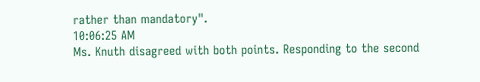rather than mandatory".
10:06:25 AM
Ms. Knuth disagreed with both points. Responding to the second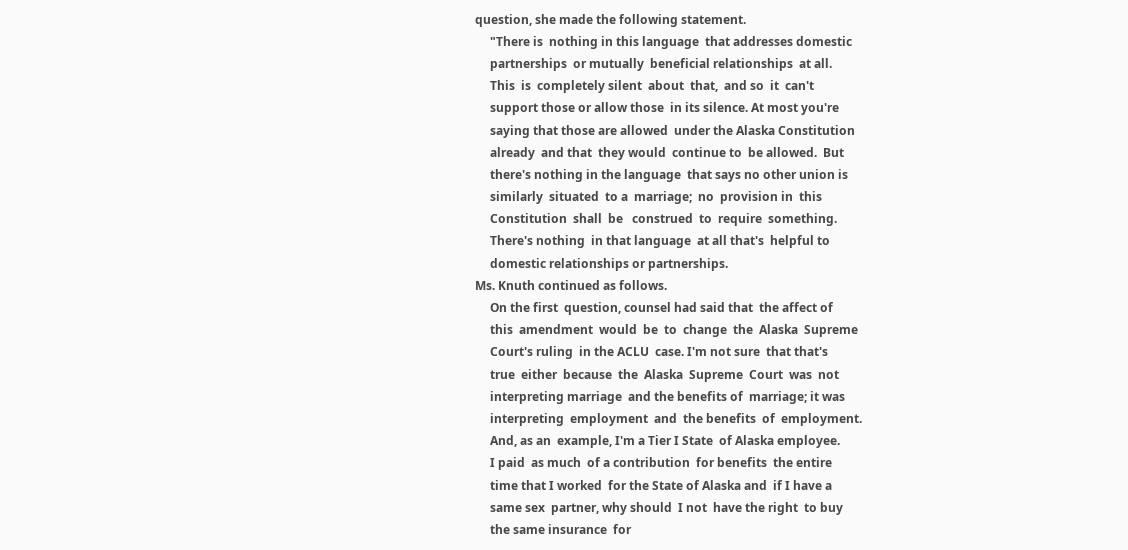question, she made the following statement.
     "There is  nothing in this language  that addresses domestic
     partnerships  or mutually  beneficial relationships  at all.
     This  is  completely silent  about  that,  and so  it  can't
     support those or allow those  in its silence. At most you're
     saying that those are allowed  under the Alaska Constitution
     already  and that  they would  continue to  be allowed.  But
     there's nothing in the language  that says no other union is
     similarly  situated  to a  marriage;  no  provision in  this
     Constitution  shall  be   construed  to  require  something.
     There's nothing  in that language  at all that's  helpful to
     domestic relationships or partnerships.
Ms. Knuth continued as follows.
     On the first  question, counsel had said that  the affect of
     this  amendment  would  be  to  change  the  Alaska  Supreme
     Court's ruling  in the ACLU  case. I'm not sure  that that's
     true  either  because  the  Alaska  Supreme  Court  was  not
     interpreting marriage  and the benefits of  marriage; it was
     interpreting  employment  and  the benefits  of  employment.
     And, as an  example, I'm a Tier I State  of Alaska employee.
     I paid  as much  of a contribution  for benefits  the entire
     time that I worked  for the State of Alaska and  if I have a
     same sex  partner, why should  I not  have the right  to buy
     the same insurance  for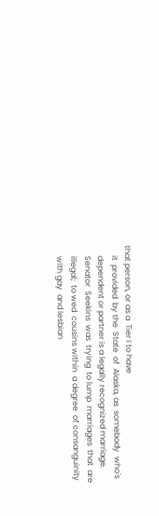that person, or as a  Tier I to have
     it  provided  by the  State  of  Alaska, as  somebody  who's
     dependent or partner is a legally recognized marriage.
     Senator  Seekins  was  trying  to lump  marriages  that  are
     illegal;  to wed  cousins within  a degree  of consanguinity
     with gay  and lesbian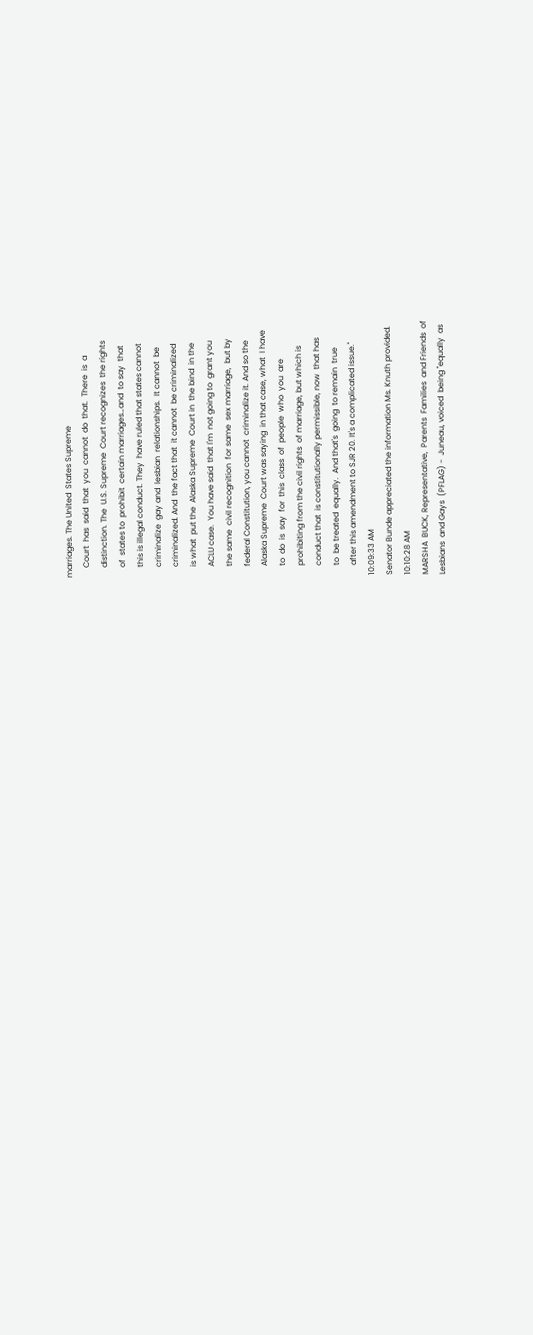marriages. The United  States Supreme
     Court  has  said  that  you  cannot  do  that.  There  is  a
     distinction. The  U.S. Supreme  Court recognizes  the rights
     of  states to  prohibit  certain marriages…and  to say  that
     this is illegal conduct. They  have ruled that states cannot
     criminalize  gay and  lesbian  relationships.  It cannot  be
     criminalized. And  the fact that  it cannot  be criminalized
     is what  put the  Alaska Supreme  Court in  the bind  in the
     ACLU case.  You have said  that I'm  not going to  grant you
     the same  civil recognition  for same  sex marriage,  but by
     federal Constitution, you cannot  criminalize it. And so the
     Alaska Supreme  Court was saying  in that case, what  I have
     to  do  is  say  for  this  class  of  people  who  you  are
     prohibiting from the civil rights  of marriage, but which is
     conduct that  is constitutionally permissible, now  that has
     to  be treated  equally.  And that's  going  to remain  true
     after this amendment to SJR 20. It's a complicated issue."
10:09:33 AM
Senator Bunde appreciated the information Ms. Knuth provided.
10:10:28 AM
MARSHA  BUCK, Representative,  Parents  Families  and Friends  of
Lesbians  and Gays  (PFLAG) -  Juneau, voiced  being "equally  as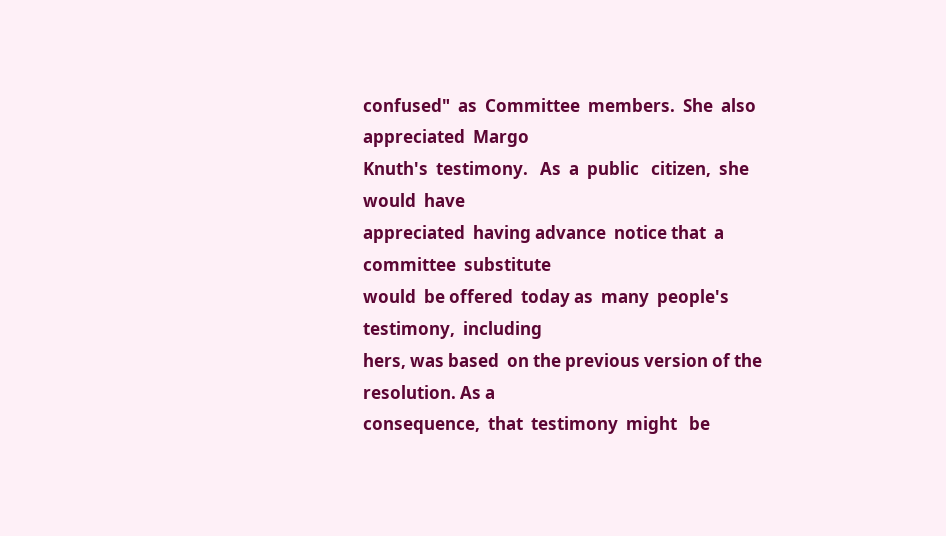confused"  as  Committee  members.  She  also  appreciated  Margo
Knuth's  testimony.   As  a  public   citizen,  she   would  have
appreciated  having advance  notice that  a committee  substitute
would  be offered  today as  many  people's testimony,  including
hers, was based  on the previous version of the  resolution. As a
consequence,  that  testimony  might   be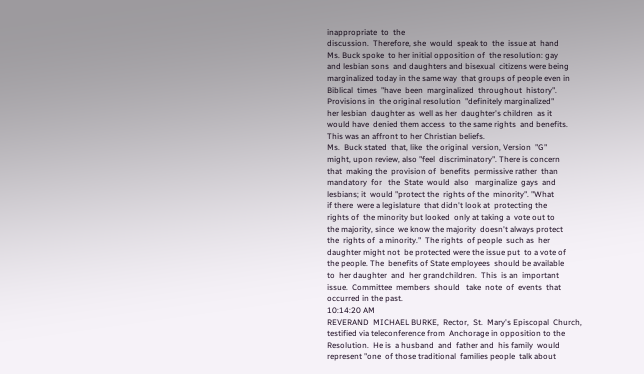inappropriate  to  the
discussion.  Therefore, she  would  speak to  the  issue at  hand
Ms. Buck spoke  to her initial opposition of  the resolution: gay
and lesbian sons  and daughters and bisexual  citizens were being
marginalized today in the same way  that groups of people even in
Biblical  times  "have  been  marginalized  throughout  history".
Provisions in  the original resolution  "definitely marginalized"
her lesbian  daughter as  well as her  daughter's children  as it
would have  denied them access  to the same rights  and benefits.
This was an affront to her Christian beliefs.
Ms.  Buck stated  that, like  the original  version, Version  "G"
might, upon review, also "feel  discriminatory". There is concern
that  making the  provision of  benefits  permissive rather  than
mandatory  for   the  State  would  also   marginalize  gays  and
lesbians; it  would "protect the  rights of the  minority". "What
if there  were a legislature  that didn't look at  protecting the
rights of  the minority but looked  only at taking a  vote out to
the majority, since  we know the majority  doesn't always protect
the  rights of  a minority."  The rights  of people  such as  her
daughter might not  be protected were the issue put  to a vote of
the people. The  benefits of State employees  should be available
to  her daughter  and  her grandchildren.  This  is an  important
issue.  Committee  members  should   take  note  of  events  that
occurred in the past.
10:14:20 AM
REVERAND  MICHAEL BURKE,  Rector,  St.  Mary's Episcopal  Church,
testified via teleconference from  Anchorage in opposition to the
Resolution.  He is  a husband  and  father and  his family  would
represent "one  of those traditional  families people  talk about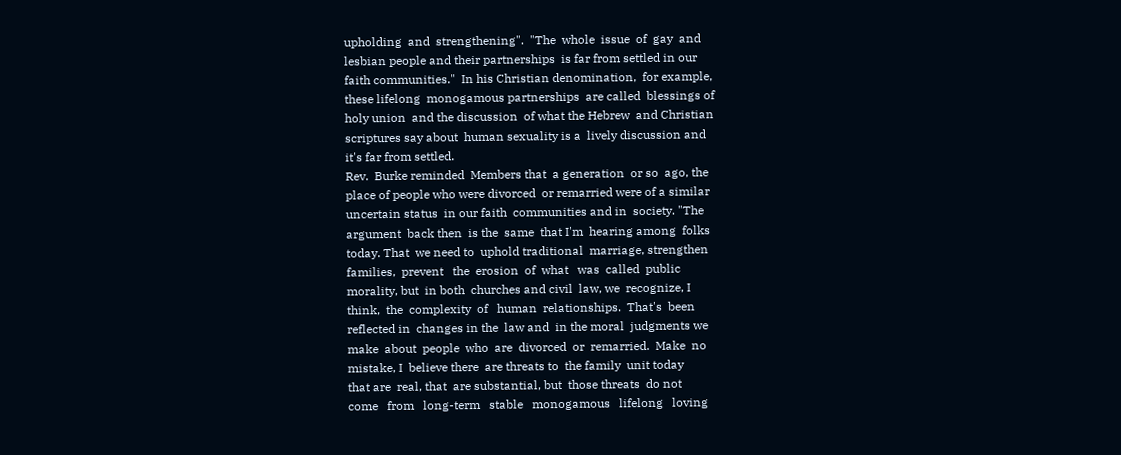upholding  and  strengthening".  "The  whole  issue  of  gay  and
lesbian people and their partnerships  is far from settled in our
faith communities."  In his Christian denomination,  for example,
these lifelong  monogamous partnerships  are called  blessings of
holy union  and the discussion  of what the Hebrew  and Christian
scriptures say about  human sexuality is a  lively discussion and
it's far from settled.
Rev.  Burke reminded  Members that  a generation  or so  ago, the
place of people who were divorced  or remarried were of a similar
uncertain status  in our faith  communities and in  society. "The
argument  back then  is the  same  that I'm  hearing among  folks
today. That  we need to  uphold traditional  marriage, strengthen
families,  prevent   the  erosion  of  what   was  called  public
morality, but  in both  churches and civil  law, we  recognize, I
think,  the  complexity  of   human  relationships.  That's  been
reflected in  changes in the  law and  in the moral  judgments we
make  about  people  who  are  divorced  or  remarried.  Make  no
mistake, I  believe there  are threats to  the family  unit today
that are  real, that  are substantial, but  those threats  do not
come   from   long-term   stable   monogamous   lifelong   loving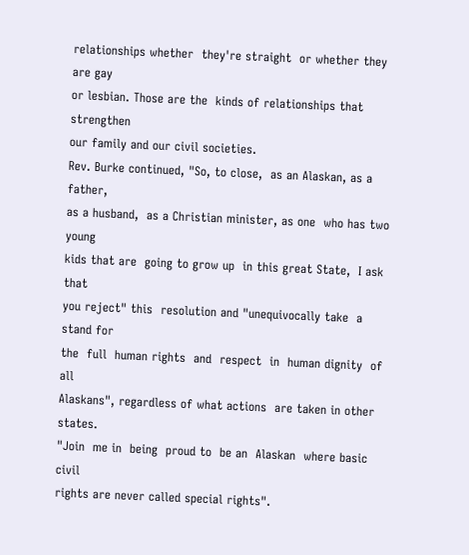relationships whether  they're straight  or whether they  are gay
or lesbian. Those are the  kinds of relationships that strengthen
our family and our civil societies.
Rev. Burke continued, "So, to close,  as an Alaskan, as a father,
as a husband,  as a Christian minister, as one  who has two young
kids that are  going to grow up  in this great State,  I ask that
you reject" this  resolution and "unequivocally take  a stand for
the  full  human rights  and  respect  in  human dignity  of  all
Alaskans", regardless of what actions  are taken in other states.
"Join  me in  being  proud to  be an  Alaskan  where basic  civil
rights are never called special rights".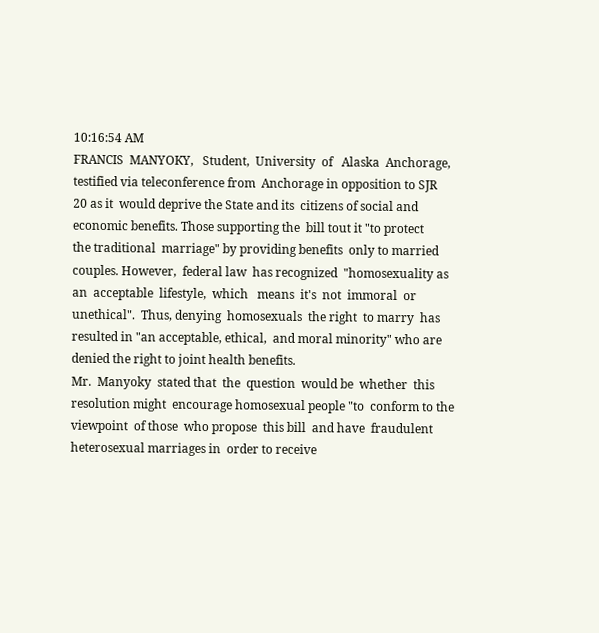10:16:54 AM
FRANCIS  MANYOKY,   Student,  University  of   Alaska  Anchorage,
testified via teleconference from  Anchorage in opposition to SJR
20 as it  would deprive the State and its  citizens of social and
economic benefits. Those supporting the  bill tout it "to protect
the traditional  marriage" by providing benefits  only to married
couples. However,  federal law  has recognized  "homosexuality as
an  acceptable  lifestyle,  which   means  it's  not  immoral  or
unethical".  Thus, denying  homosexuals  the right  to marry  has
resulted in "an acceptable, ethical,  and moral minority" who are
denied the right to joint health benefits.
Mr.  Manyoky  stated that  the  question  would be  whether  this
resolution might  encourage homosexual people "to  conform to the
viewpoint  of those  who propose  this bill  and have  fraudulent
heterosexual marriages in  order to receive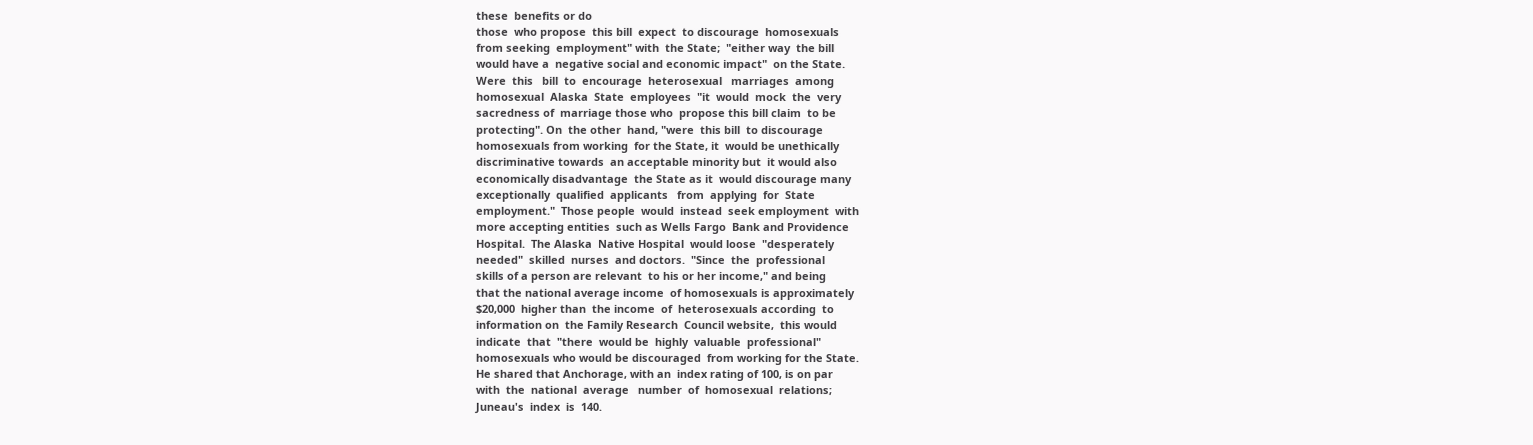these  benefits or do
those  who propose  this bill  expect  to discourage  homosexuals
from seeking  employment" with  the State;  "either way  the bill
would have a  negative social and economic impact"  on the State.
Were  this   bill  to  encourage  heterosexual   marriages  among
homosexual  Alaska  State  employees  "it  would  mock  the  very
sacredness of  marriage those who  propose this bill claim  to be
protecting". On  the other  hand, "were  this bill  to discourage
homosexuals from working  for the State, it  would be unethically
discriminative towards  an acceptable minority but  it would also
economically disadvantage  the State as it  would discourage many
exceptionally  qualified  applicants   from  applying  for  State
employment."  Those people  would  instead  seek employment  with
more accepting entities  such as Wells Fargo  Bank and Providence
Hospital.  The Alaska  Native Hospital  would loose  "desperately
needed"  skilled  nurses  and doctors.  "Since  the  professional
skills of a person are relevant  to his or her income," and being
that the national average income  of homosexuals is approximately
$20,000  higher than  the income  of  heterosexuals according  to
information on  the Family Research  Council website,  this would
indicate  that  "there  would be  highly  valuable  professional"
homosexuals who would be discouraged  from working for the State.
He shared that Anchorage, with an  index rating of 100, is on par
with  the  national  average   number  of  homosexual  relations;
Juneau's  index  is  140.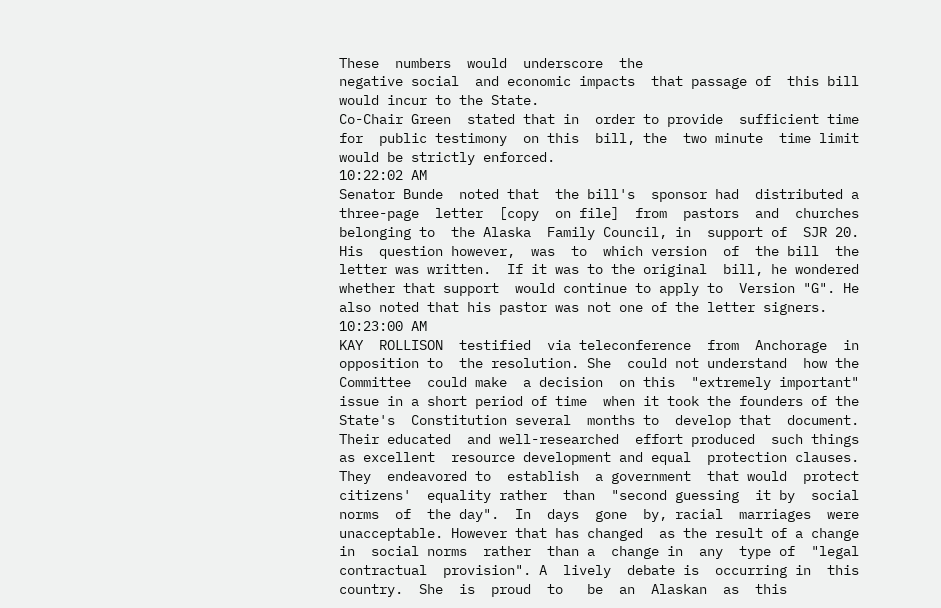These  numbers  would  underscore  the
negative social  and economic impacts  that passage of  this bill
would incur to the State.
Co-Chair Green  stated that in  order to provide  sufficient time
for  public testimony  on this  bill, the  two minute  time limit
would be strictly enforced.
10:22:02 AM
Senator Bunde  noted that  the bill's  sponsor had  distributed a
three-page  letter  [copy  on file]  from  pastors  and  churches
belonging to  the Alaska  Family Council, in  support of  SJR 20.
His  question however,  was  to  which version  of  the bill  the
letter was written.  If it was to the original  bill, he wondered
whether that support  would continue to apply to  Version "G". He
also noted that his pastor was not one of the letter signers.
10:23:00 AM
KAY  ROLLISON  testified  via teleconference  from  Anchorage  in
opposition to  the resolution. She  could not understand  how the
Committee  could make  a decision  on this  "extremely important"
issue in a short period of time  when it took the founders of the
State's  Constitution several  months to  develop that  document.
Their educated  and well-researched  effort produced  such things
as excellent  resource development and equal  protection clauses.
They  endeavored to  establish  a government  that would  protect
citizens'  equality rather  than  "second guessing  it by  social
norms  of  the day".  In  days  gone  by, racial  marriages  were
unacceptable. However that has changed  as the result of a change
in  social norms  rather  than a  change in  any  type of  "legal
contractual  provision". A  lively  debate is  occurring in  this
country.  She  is  proud  to   be  an  Alaskan  as  this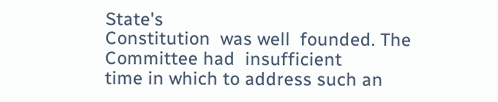State's
Constitution  was well  founded. The  Committee had  insufficient
time in which to address such an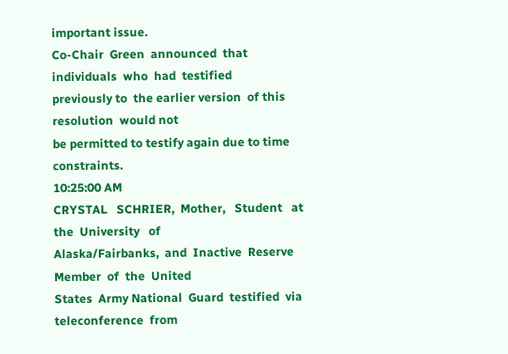important issue.
Co-Chair  Green  announced  that individuals  who  had  testified
previously to  the earlier version  of this resolution  would not
be permitted to testify again due to time constraints.
10:25:00 AM
CRYSTAL   SCHRIER,  Mother,   Student   at   the  University   of
Alaska/Fairbanks,  and  Inactive  Reserve Member  of  the  United
States  Army National  Guard  testified  via teleconference  from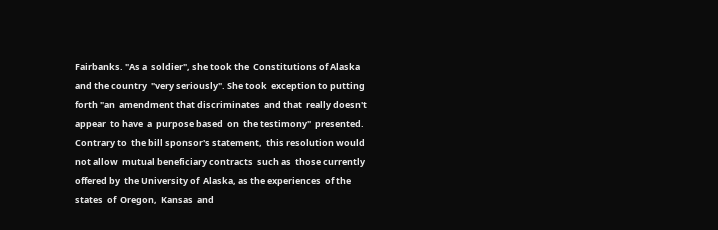Fairbanks. "As a  soldier", she took the  Constitutions of Alaska
and the country  "very seriously". She took  exception to putting
forth "an  amendment that discriminates  and that  really doesn't
appear  to have  a  purpose based  on  the testimony"  presented.
Contrary to  the bill sponsor's statement,  this resolution would
not allow  mutual beneficiary contracts  such as  those currently
offered by  the University of  Alaska, as the experiences  of the
states  of  Oregon,  Kansas  and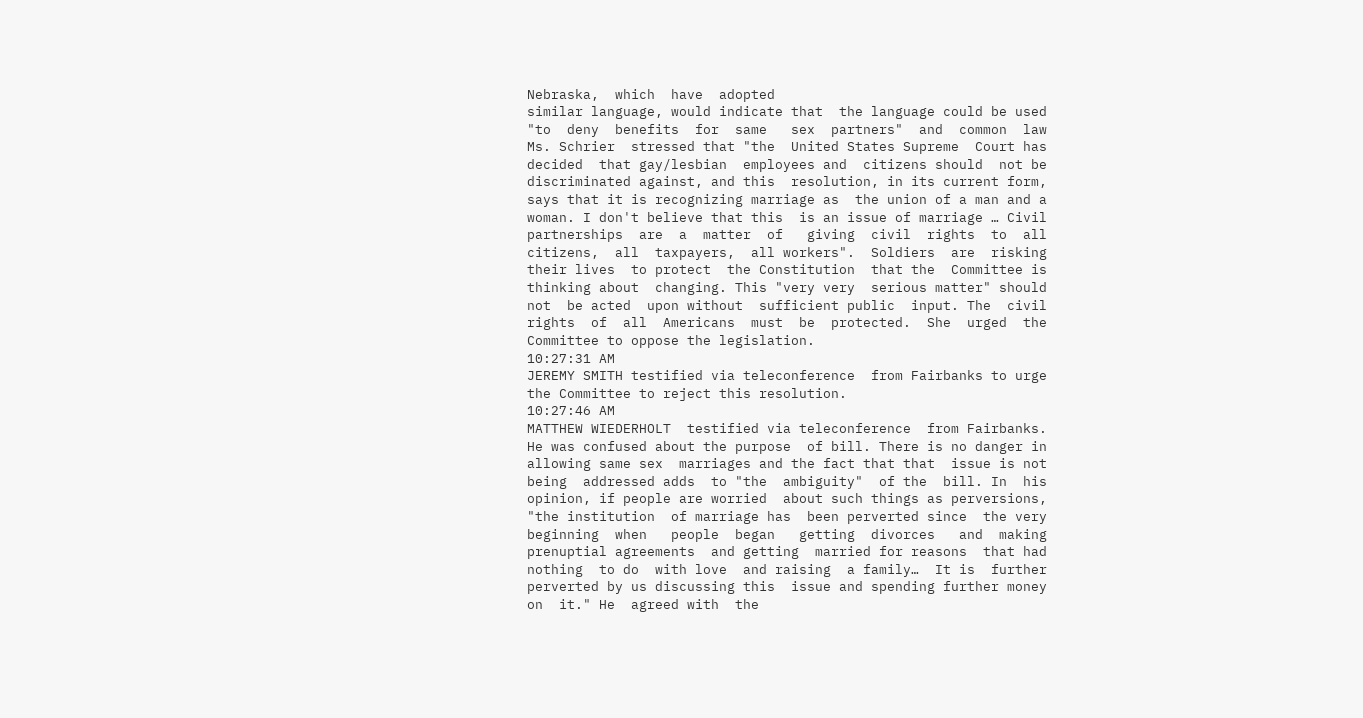Nebraska,  which  have  adopted
similar language, would indicate that  the language could be used
"to  deny  benefits  for  same   sex  partners"  and  common  law
Ms. Schrier  stressed that "the  United States Supreme  Court has
decided  that gay/lesbian  employees and  citizens should  not be
discriminated against, and this  resolution, in its current form,
says that it is recognizing marriage as  the union of a man and a
woman. I don't believe that this  is an issue of marriage … Civil
partnerships  are  a  matter  of   giving  civil  rights  to  all
citizens,  all  taxpayers,  all workers".  Soldiers  are  risking
their lives  to protect  the Constitution  that the  Committee is
thinking about  changing. This "very very  serious matter" should
not  be acted  upon without  sufficient public  input. The  civil
rights  of  all  Americans  must  be  protected.  She  urged  the
Committee to oppose the legislation.
10:27:31 AM
JEREMY SMITH testified via teleconference  from Fairbanks to urge
the Committee to reject this resolution.
10:27:46 AM
MATTHEW WIEDERHOLT  testified via teleconference  from Fairbanks.
He was confused about the purpose  of bill. There is no danger in
allowing same sex  marriages and the fact that that  issue is not
being  addressed adds  to "the  ambiguity"  of the  bill. In  his
opinion, if people are worried  about such things as perversions,
"the institution  of marriage has  been perverted since  the very
beginning  when   people  began   getting  divorces   and  making
prenuptial agreements  and getting  married for reasons  that had
nothing  to do  with love  and raising  a family…  It is  further
perverted by us discussing this  issue and spending further money
on  it." He  agreed with  the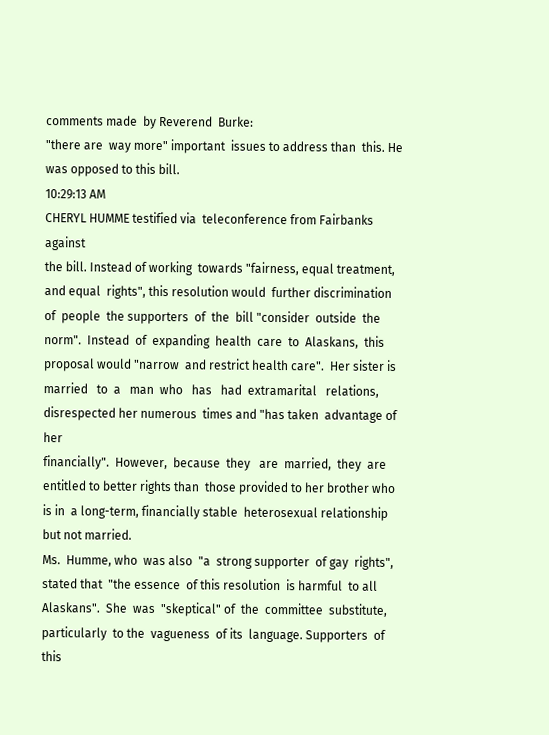comments made  by Reverend  Burke:
"there are  way more" important  issues to address than  this. He
was opposed to this bill.
10:29:13 AM
CHERYL HUMME testified via  teleconference from Fairbanks against
the bill. Instead of working  towards "fairness, equal treatment,
and equal  rights", this resolution would  further discrimination
of  people  the supporters  of  the  bill "consider  outside  the
norm".  Instead  of  expanding  health  care  to  Alaskans,  this
proposal would "narrow  and restrict health care".  Her sister is
married   to  a   man  who   has   had  extramarital   relations,
disrespected her numerous  times and "has taken  advantage of her
financially".  However,  because  they   are  married,  they  are
entitled to better rights than  those provided to her brother who
is in  a long-term, financially stable  heterosexual relationship
but not married.
Ms.  Humme, who  was also  "a  strong supporter  of gay  rights",
stated that  "the essence  of this resolution  is harmful  to all
Alaskans".  She  was  "skeptical" of  the  committee  substitute,
particularly  to the  vagueness  of its  language. Supporters  of
this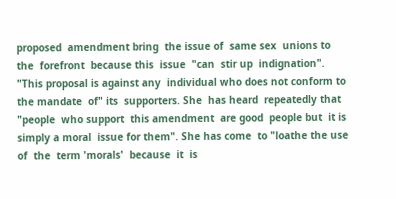proposed  amendment bring  the issue of  same sex  unions to
the  forefront  because this  issue  "can  stir up  indignation".
"This proposal is against any  individual who does not conform to
the mandate  of" its  supporters. She  has heard  repeatedly that
"people  who support  this amendment  are good  people but  it is
simply a moral  issue for them". She has come  to "loathe the use
of  the  term 'morals'  because  it  is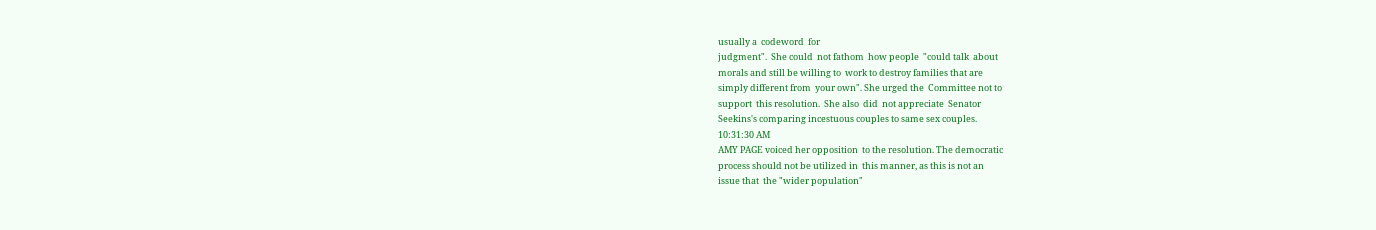usually a  codeword  for
judgment".  She could  not fathom  how people  "could talk  about
morals and still be willing to  work to destroy families that are
simply different from  your own". She urged the  Committee not to
support  this resolution.  She also  did  not appreciate  Senator
Seekins's comparing incestuous couples to same sex couples.
10:31:30 AM
AMY PAGE voiced her opposition  to the resolution. The democratic
process should not be utilized in  this manner, as this is not an
issue that  the "wider population"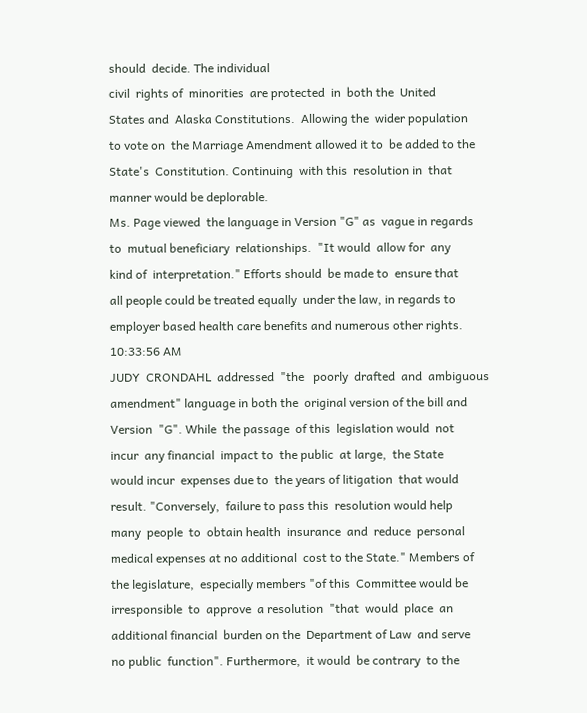should  decide. The individual
civil  rights of  minorities  are protected  in  both the  United
States and  Alaska Constitutions.  Allowing the  wider population
to vote on  the Marriage Amendment allowed it to  be added to the
State's  Constitution. Continuing  with this  resolution in  that
manner would be deplorable.
Ms. Page viewed  the language in Version "G" as  vague in regards
to  mutual beneficiary  relationships.  "It would  allow for  any
kind of  interpretation." Efforts should  be made to  ensure that
all people could be treated equally  under the law, in regards to
employer based health care benefits and numerous other rights.
10:33:56 AM
JUDY  CRONDAHL  addressed  "the   poorly  drafted  and  ambiguous
amendment" language in both the  original version of the bill and
Version  "G". While  the passage  of this  legislation would  not
incur  any financial  impact to  the public  at large,  the State
would incur  expenses due to  the years of litigation  that would
result. "Conversely,  failure to pass this  resolution would help
many  people  to  obtain health  insurance  and  reduce  personal
medical expenses at no additional  cost to the State." Members of
the legislature,  especially members "of this  Committee would be
irresponsible  to  approve  a resolution  "that  would  place  an
additional financial  burden on the  Department of Law  and serve
no public  function". Furthermore,  it would  be contrary  to the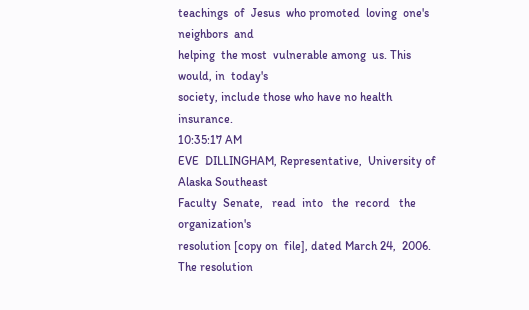teachings  of  Jesus  who promoted  loving  one's  neighbors  and
helping  the most  vulnerable among  us. This  would, in  today's
society, include those who have no health insurance.
10:35:17 AM
EVE  DILLINGHAM, Representative,  University of  Alaska Southeast
Faculty  Senate,   read  into   the  record   the  organization's
resolution [copy on  file], dated March 24,  2006. The resolution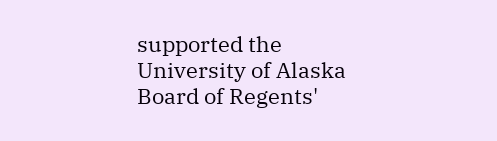supported the  University of Alaska  Board of Regents'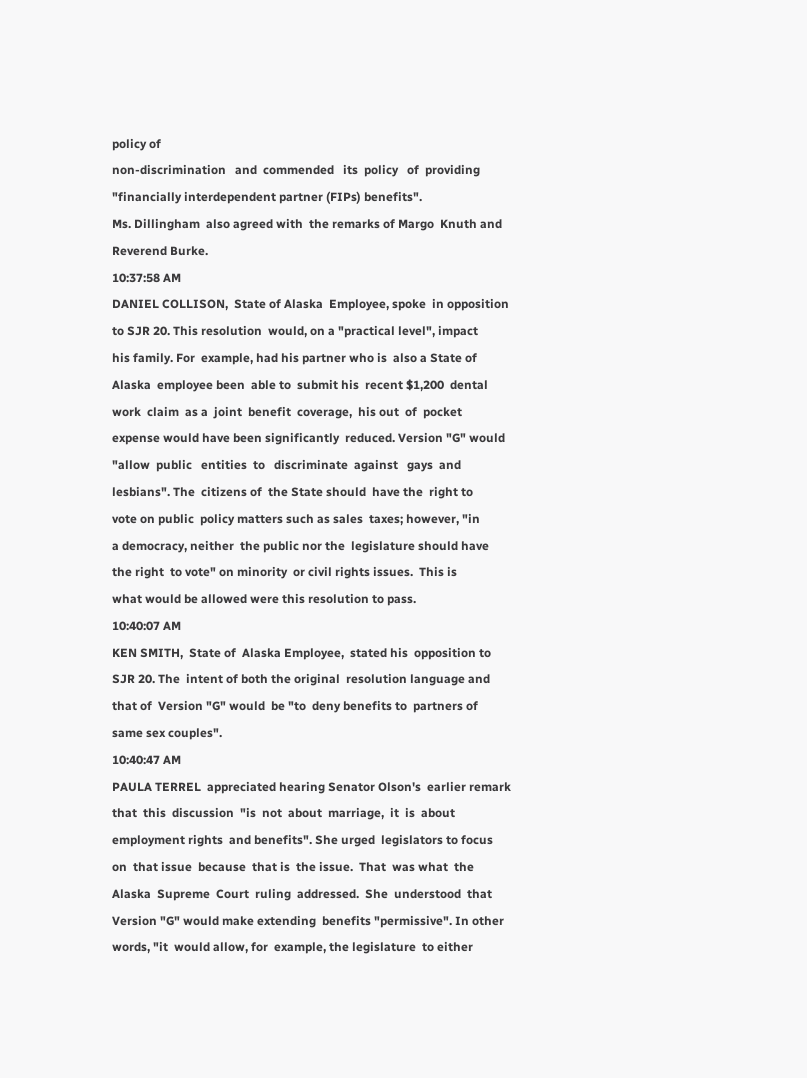policy of
non-discrimination   and  commended   its  policy   of  providing
"financially interdependent partner (FIPs) benefits".
Ms. Dillingham  also agreed with  the remarks of Margo  Knuth and
Reverend Burke.
10:37:58 AM
DANIEL COLLISON,  State of Alaska  Employee, spoke  in opposition
to SJR 20. This resolution  would, on a "practical level", impact
his family. For  example, had his partner who is  also a State of
Alaska  employee been  able to  submit his  recent $1,200  dental
work  claim  as a  joint  benefit  coverage,  his out  of  pocket
expense would have been significantly  reduced. Version "G" would
"allow  public   entities  to   discriminate  against   gays  and
lesbians". The  citizens of  the State should  have the  right to
vote on public  policy matters such as sales  taxes; however, "in
a democracy, neither  the public nor the  legislature should have
the right  to vote" on minority  or civil rights issues.  This is
what would be allowed were this resolution to pass.
10:40:07 AM
KEN SMITH,  State of  Alaska Employee,  stated his  opposition to
SJR 20. The  intent of both the original  resolution language and
that of  Version "G" would  be "to  deny benefits to  partners of
same sex couples".
10:40:47 AM
PAULA TERREL  appreciated hearing Senator Olson's  earlier remark
that  this  discussion  "is  not  about  marriage,  it  is  about
employment rights  and benefits". She urged  legislators to focus
on  that issue  because  that is  the issue.  That  was what  the
Alaska  Supreme  Court  ruling  addressed.  She  understood  that
Version "G" would make extending  benefits "permissive". In other
words, "it  would allow, for  example, the legislature  to either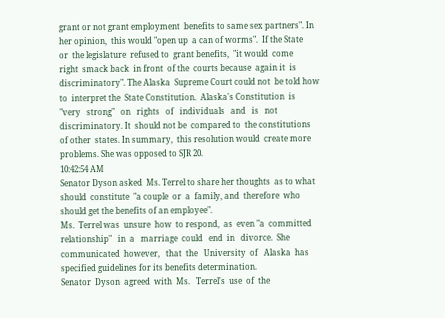grant or not grant employment  benefits to same sex partners". In
her opinion,  this would "open up  a can of worms".  If the State
or  the legislature  refused to  grant benefits,  "it would  come
right  smack back  in front  of the  courts because  again it  is
discriminatory". The Alaska  Supreme Court could not  be told how
to  interpret the  State Constitution.  Alaska's Constitution  is
"very   strong"   on   rights   of   individuals   and   is   not
discriminatory. It  should not be  compared to  the constitutions
of other  states. In summary,  this resolution would  create more
problems. She was opposed to SJR 20.
10:42:54 AM
Senator Dyson asked  Ms. Terrel to share her thoughts  as to what
should  constitute  "a couple  or  a  family, and  therefore  who
should get the benefits of an employee".
Ms.  Terrel was  unsure  how  to respond,  as  even "a  committed
relationship"   in  a   marriage  could   end  in   divorce.  She
communicated  however,   that  the   University  of   Alaska  has
specified guidelines for its benefits determination.
Senator  Dyson  agreed  with  Ms.   Terrel's  use  of  the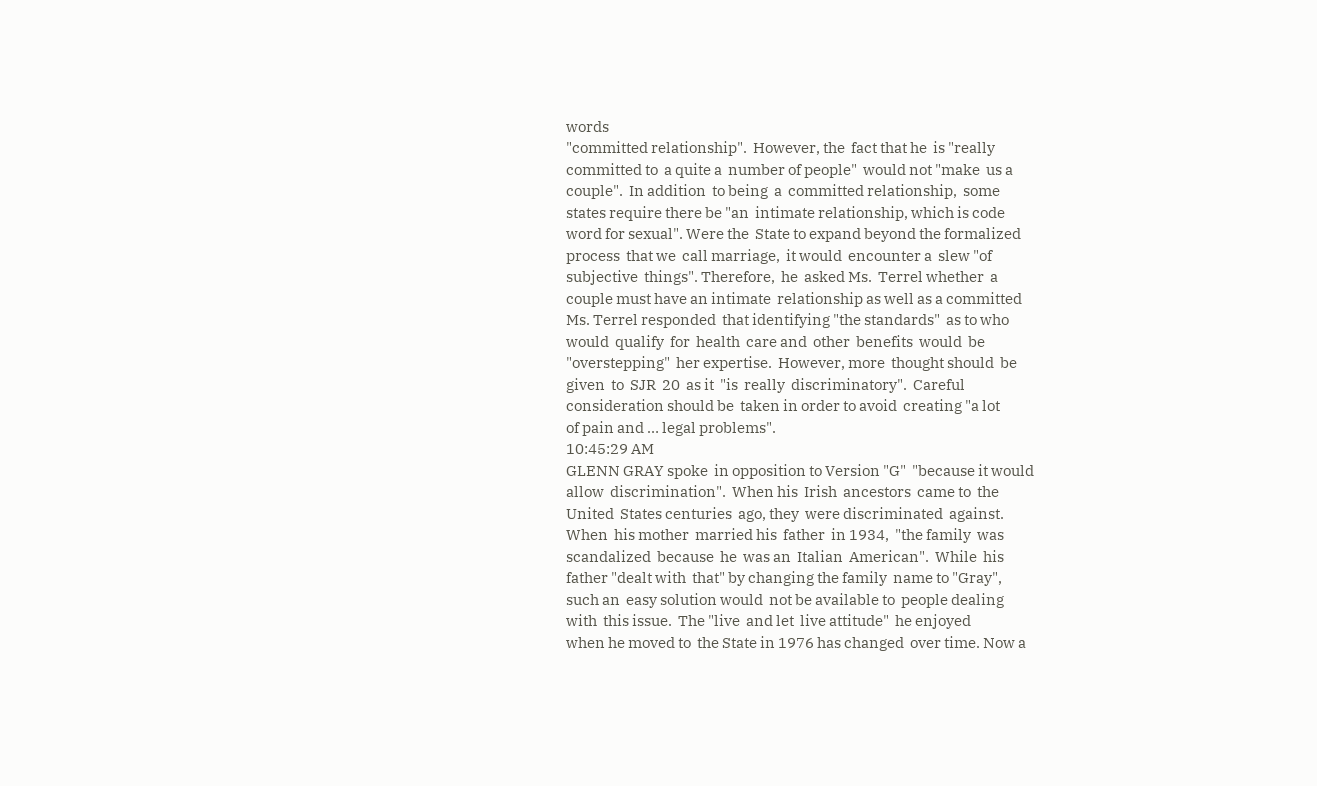words
"committed relationship".  However, the  fact that he  is "really
committed to  a quite a  number of people"  would not "make  us a
couple".  In addition  to being  a  committed relationship,  some
states require there be "an  intimate relationship, which is code
word for sexual". Were the  State to expand beyond the formalized
process  that we  call marriage,  it would  encounter a  slew "of
subjective  things". Therefore,  he  asked Ms.  Terrel whether  a
couple must have an intimate  relationship as well as a committed
Ms. Terrel responded  that identifying "the standards"  as to who
would  qualify  for  health  care and  other  benefits  would  be
"overstepping"  her expertise.  However, more  thought should  be
given  to  SJR  20  as it  "is  really  discriminatory".  Careful
consideration should be  taken in order to avoid  creating "a lot
of pain and … legal problems".
10:45:29 AM
GLENN GRAY spoke  in opposition to Version "G"  "because it would
allow  discrimination".  When his  Irish  ancestors  came to  the
United  States centuries  ago, they  were discriminated  against.
When  his mother  married his  father  in 1934,  "the family  was
scandalized  because  he  was an  Italian  American".  While  his
father "dealt with  that" by changing the family  name to "Gray",
such an  easy solution would  not be available to  people dealing
with  this issue.  The "live  and let  live attitude"  he enjoyed
when he moved to  the State in 1976 has changed  over time. Now a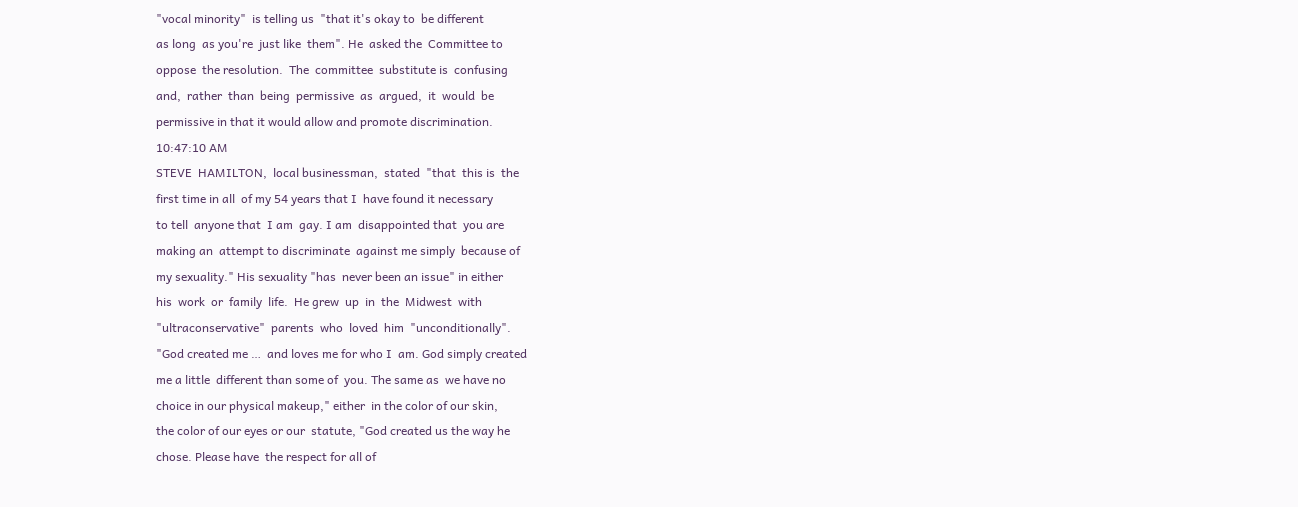"vocal minority"  is telling us  "that it's okay to  be different
as long  as you're  just like  them". He  asked the  Committee to
oppose  the resolution.  The  committee  substitute is  confusing
and,  rather  than  being  permissive  as  argued,  it  would  be
permissive in that it would allow and promote discrimination.
10:47:10 AM
STEVE  HAMILTON,  local businessman,  stated  "that  this is  the
first time in all  of my 54 years that I  have found it necessary
to tell  anyone that  I am  gay. I am  disappointed that  you are
making an  attempt to discriminate  against me simply  because of
my sexuality." His sexuality "has  never been an issue" in either
his  work  or  family  life.  He grew  up  in  the  Midwest  with
"ultraconservative"  parents  who  loved  him  "unconditionally".
"God created me …  and loves me for who I  am. God simply created
me a little  different than some of  you. The same as  we have no
choice in our physical makeup," either  in the color of our skin,
the color of our eyes or our  statute, "God created us the way he
chose. Please have  the respect for all of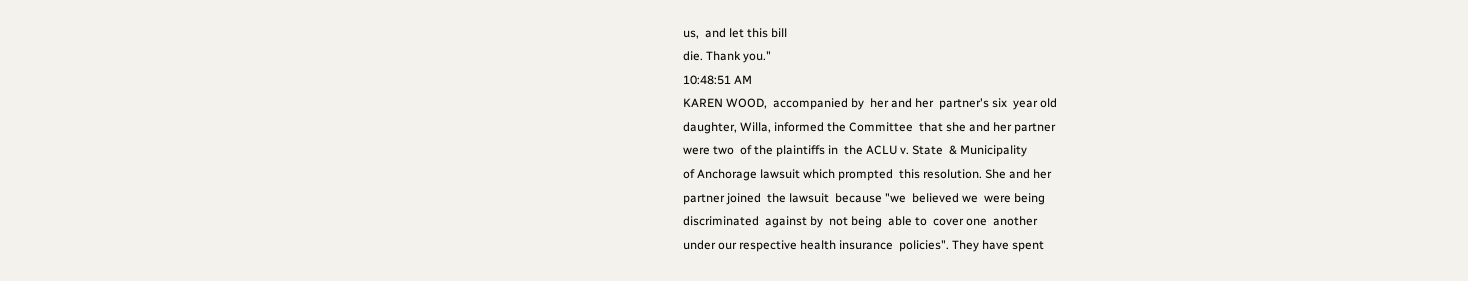us,  and let this bill
die. Thank you."
10:48:51 AM
KAREN WOOD,  accompanied by  her and her  partner's six  year old
daughter, Willa, informed the Committee  that she and her partner
were two  of the plaintiffs in  the ACLU v. State  & Municipality
of Anchorage lawsuit which prompted  this resolution. She and her
partner joined  the lawsuit  because "we  believed we  were being
discriminated  against by  not being  able to  cover one  another
under our respective health insurance  policies". They have spent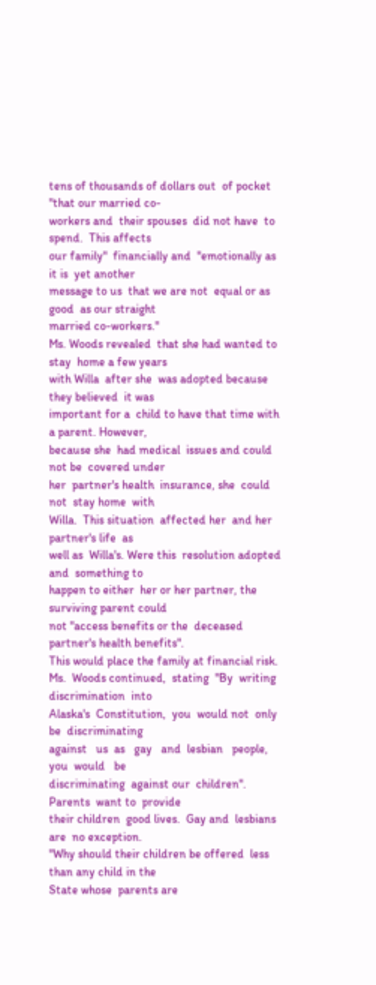tens of thousands of dollars out  of pocket "that our married co-
workers and  their spouses  did not have  to spend.  This affects
our family"  financially and  "emotionally as  it is  yet another
message to us  that we are not  equal or as good  as our straight
married co-workers."
Ms. Woods revealed  that she had wanted to stay  home a few years
with Willa  after she  was adopted because  they believed  it was
important for a  child to have that time with  a parent. However,
because she  had medical  issues and could  not be  covered under
her  partner's health  insurance, she  could not  stay home  with
Willa.  This situation  affected her  and her  partner's life  as
well as  Willa's. Were this  resolution adopted and  something to
happen to either  her or her partner, the  surviving parent could
not "access benefits or the  deceased partner's health benefits".
This would place the family at financial risk.
Ms.  Woods continued,  stating  "By  writing discrimination  into
Alaska's  Constitution,  you  would not  only  be  discriminating
against   us  as   gay   and  lesbian   people,   you  would   be
discriminating  against our  children". Parents  want to  provide
their children  good lives.  Gay and  lesbians are  no exception.
"Why should their children be offered  less than any child in the
State whose  parents are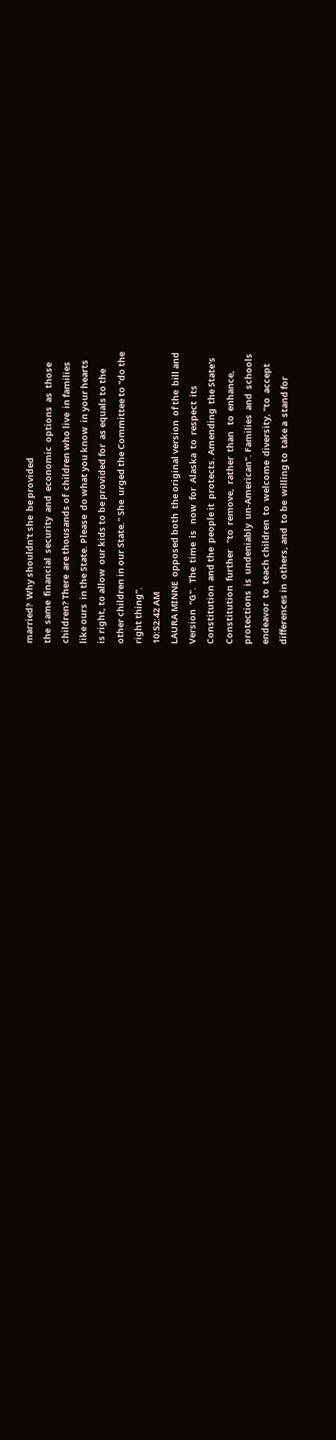married?  Why shouldn't she  be provided
the  same  financial  security  and  economic  options  as  those
children? There  are thousands of  children who live  in families
like ours  in the State. Please  do what you know  in your hearts
is right, to allow  our kids to be provided for  as equals to the
other children in our State." She  urged the Committee to "do the
right thing".
10:52:42 AM
LAURA MINNE  opposed both  the original version  of the  bill and
Version  "G".  The  time  is   now  for  Alaska  to  respect  its
Constitution  and the  people it  protects. Amending  the State's
Constitution  further   "to  remove,  rather  than   to  enhance,
protections  is  undeniably  un-American". Families  and  schools
endeavor  to  teach children  to  welcome  diversity, "to  accept
differences in  others, and  to be  willing to  take a  stand for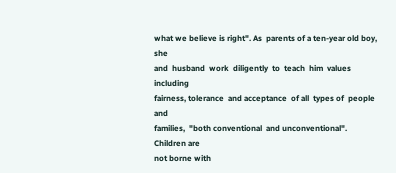what we believe is right". As  parents of a ten-year old boy, she
and  husband  work  diligently  to  teach  him  values  including
fairness, tolerance  and acceptance  of all  types of  people and
families,  "both conventional  and unconventional".  Children are
not borne with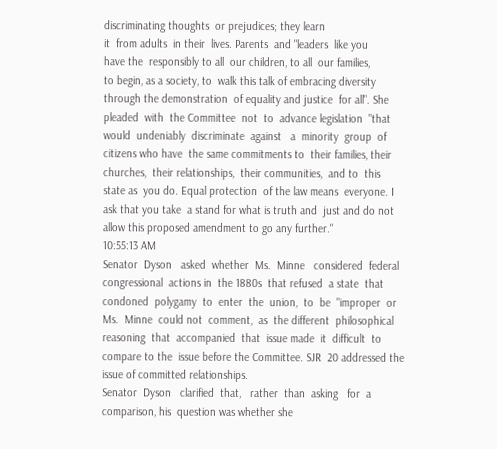discriminating thoughts  or prejudices; they learn
it  from adults  in their  lives. Parents  and "leaders  like you
have the  responsibly to all  our children, to all  our families,
to begin, as a society, to  walk this talk of embracing diversity
through the demonstration  of equality and justice  for all". She
pleaded  with  the Committee  not  to  advance legislation  "that
would  undeniably  discriminate  against   a  minority  group  of
citizens who have  the same commitments to  their families, their
churches,  their relationships,  their communities,  and to  this
state as  you do. Equal protection  of the law means  everyone. I
ask that you take  a stand for what is truth and  just and do not
allow this proposed amendment to go any further."
10:55:13 AM
Senator  Dyson   asked  whether  Ms.  Minne   considered  federal
congressional  actions in  the 1880s  that refused  a state  that
condoned  polygamy  to  enter  the  union,  to  be  "improper  or
Ms.  Minne  could not  comment,  as  the different  philosophical
reasoning  that  accompanied  that  issue made  it  difficult  to
compare to the  issue before the Committee. SJR  20 addressed the
issue of committed relationships.
Senator  Dyson   clarified  that,   rather  than  asking   for  a
comparison, his  question was whether she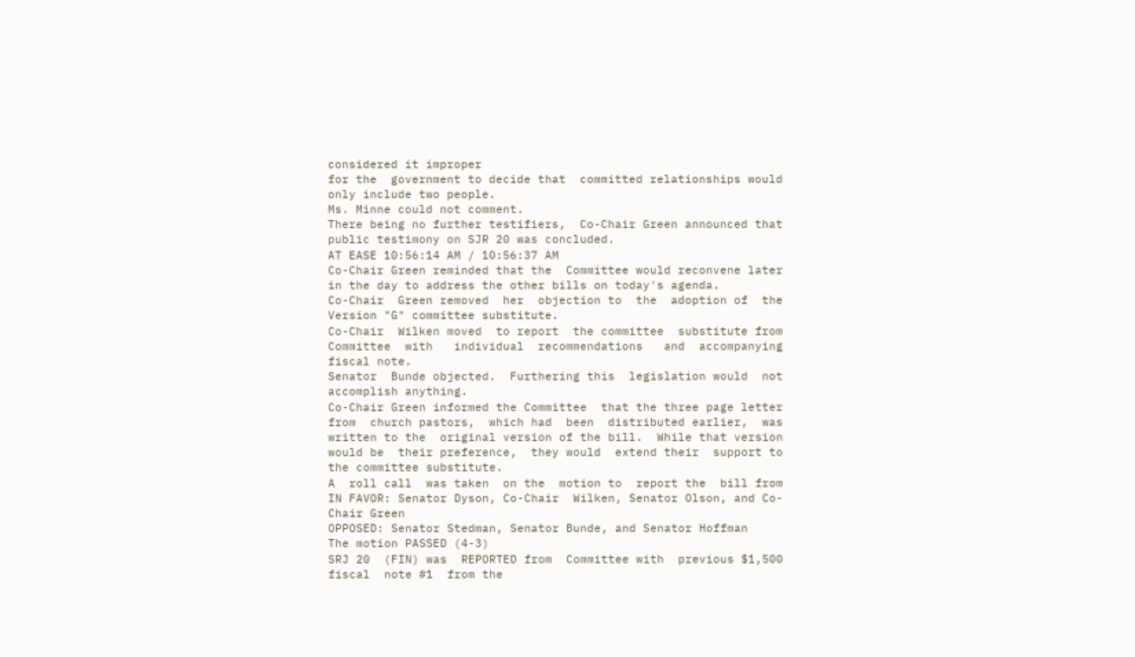considered it improper
for the  government to decide that  committed relationships would
only include two people.
Ms. Minne could not comment.
There being no further testifiers,  Co-Chair Green announced that
public testimony on SJR 20 was concluded.
AT EASE 10:56:14 AM / 10:56:37 AM
Co-Chair Green reminded that the  Committee would reconvene later
in the day to address the other bills on today's agenda.
Co-Chair  Green removed  her  objection to  the  adoption of  the
Version "G" committee substitute.
Co-Chair  Wilken moved  to report  the committee  substitute from
Committee  with   individual  recommendations   and  accompanying
fiscal note.
Senator  Bunde objected.  Furthering this  legislation would  not
accomplish anything.
Co-Chair Green informed the Committee  that the three page letter
from  church pastors,  which had  been  distributed earlier,  was
written to the  original version of the bill.  While that version
would be  their preference,  they would  extend their  support to
the committee substitute.
A  roll call  was taken  on the  motion to  report the  bill from
IN FAVOR: Senator Dyson, Co-Chair  Wilken, Senator Olson, and Co-
Chair Green
OPPOSED: Senator Stedman, Senator Bunde, and Senator Hoffman
The motion PASSED (4-3)
SRJ 20  (FIN) was  REPORTED from  Committee with  previous $1,500
fiscal  note #1  from the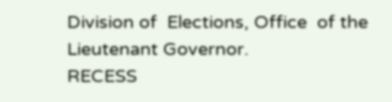Division of  Elections, Office  of the
Lieutenant Governor.
RECESS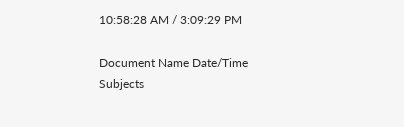10:58:28 AM / 3:09:29 PM

Document Name Date/Time Subjects